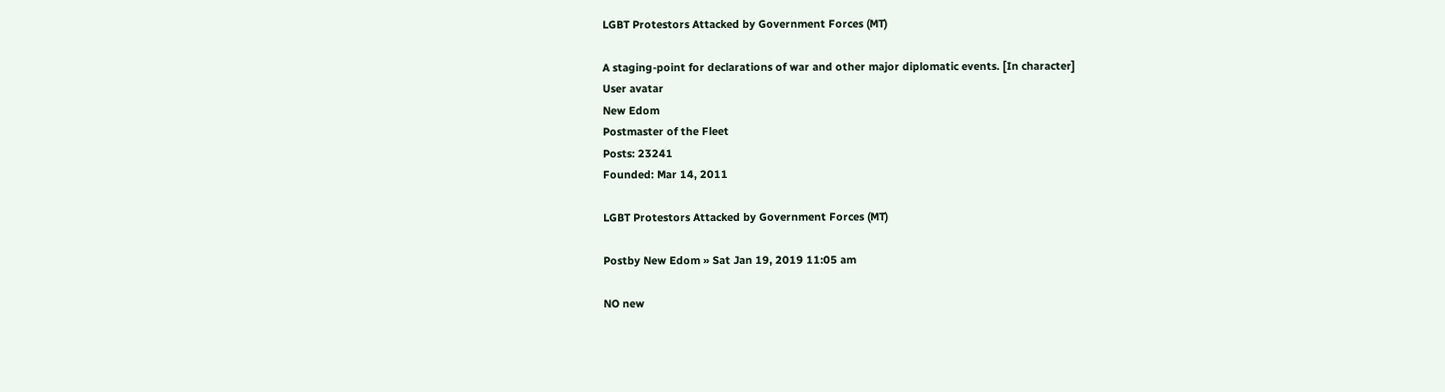LGBT Protestors Attacked by Government Forces (MT)

A staging-point for declarations of war and other major diplomatic events. [In character]
User avatar
New Edom
Postmaster of the Fleet
Posts: 23241
Founded: Mar 14, 2011

LGBT Protestors Attacked by Government Forces (MT)

Postby New Edom » Sat Jan 19, 2019 11:05 am

NO new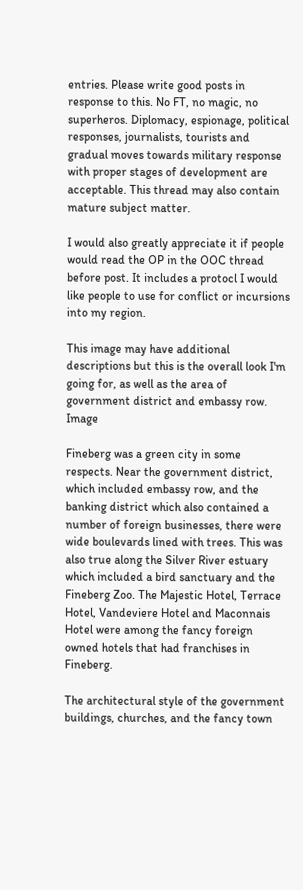entries. Please write good posts in response to this. No FT, no magic, no superheros. Diplomacy, espionage, political responses, journalists, tourists and gradual moves towards military response with proper stages of development are acceptable. This thread may also contain mature subject matter.

I would also greatly appreciate it if people would read the OP in the OOC thread before post. It includes a protocl I would like people to use for conflict or incursions into my region.

This image may have additional descriptions but this is the overall look I'm going for, as well as the area of government district and embassy row. Image

Fineberg was a green city in some respects. Near the government district, which included embassy row, and the banking district which also contained a number of foreign businesses, there were wide boulevards lined with trees. This was also true along the Silver River estuary which included a bird sanctuary and the Fineberg Zoo. The Majestic Hotel, Terrace Hotel, Vandeviere Hotel and Maconnais Hotel were among the fancy foreign owned hotels that had franchises in Fineberg.

The architectural style of the government buildings, churches, and the fancy town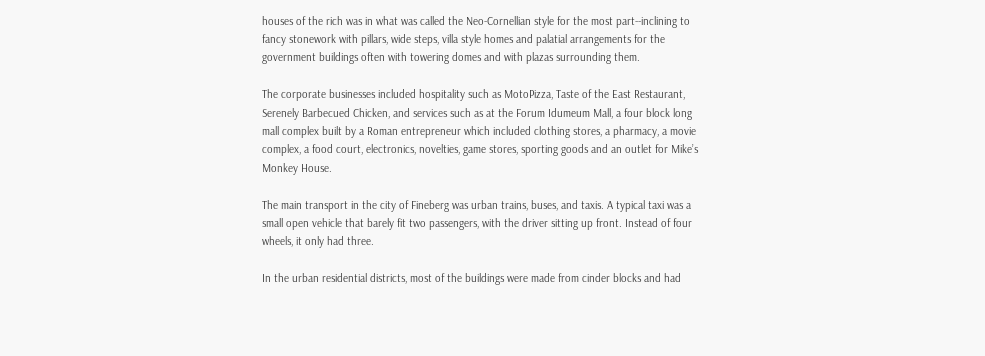houses of the rich was in what was called the Neo-Cornellian style for the most part--inclining to fancy stonework with pillars, wide steps, villa style homes and palatial arrangements for the government buildings often with towering domes and with plazas surrounding them.

The corporate businesses included hospitality such as MotoPizza, Taste of the East Restaurant, Serenely Barbecued Chicken, and services such as at the Forum Idumeum Mall, a four block long mall complex built by a Roman entrepreneur which included clothing stores, a pharmacy, a movie complex, a food court, electronics, novelties, game stores, sporting goods and an outlet for Mike’s Monkey House.

The main transport in the city of Fineberg was urban trains, buses, and taxis. A typical taxi was a small open vehicle that barely fit two passengers, with the driver sitting up front. Instead of four wheels, it only had three.

In the urban residential districts, most of the buildings were made from cinder blocks and had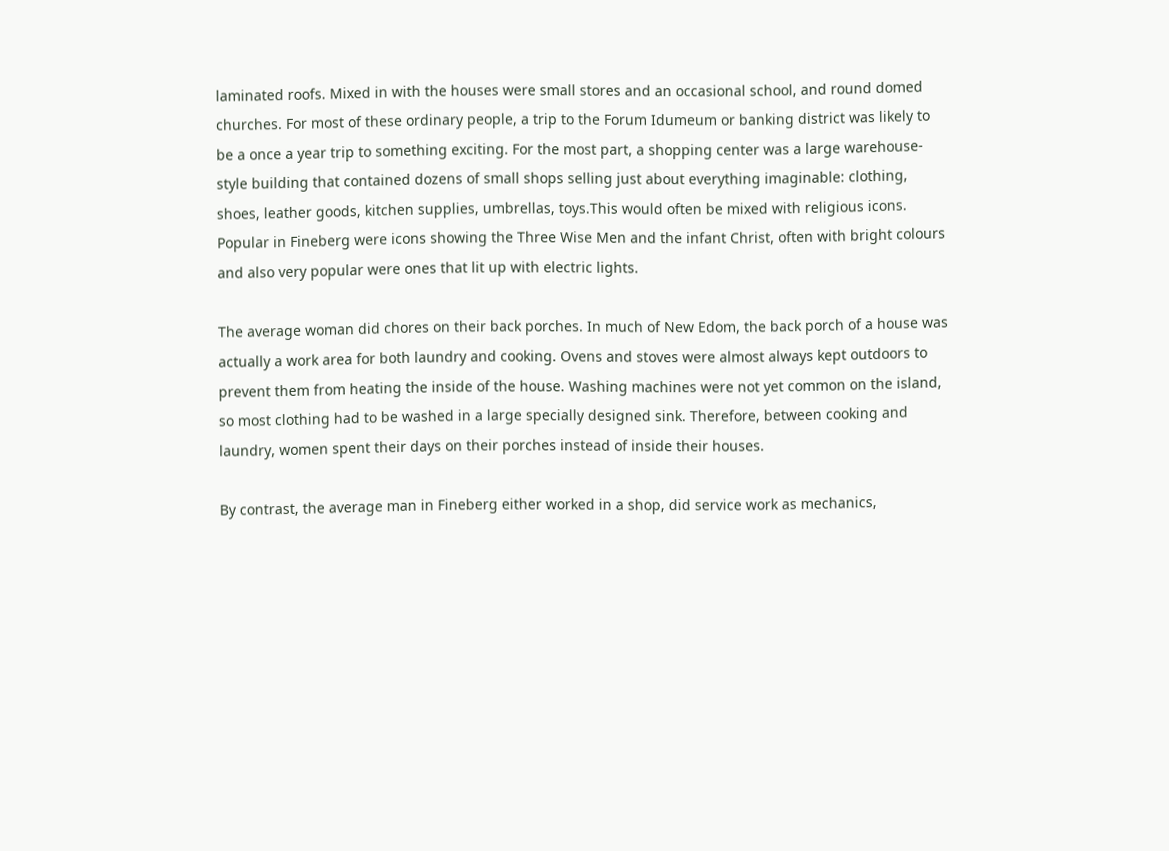laminated roofs. Mixed in with the houses were small stores and an occasional school, and round domed churches. For most of these ordinary people, a trip to the Forum Idumeum or banking district was likely to be a once a year trip to something exciting. For the most part, a shopping center was a large warehouse-style building that contained dozens of small shops selling just about everything imaginable: clothing, shoes, leather goods, kitchen supplies, umbrellas, toys.This would often be mixed with religious icons. Popular in Fineberg were icons showing the Three Wise Men and the infant Christ, often with bright colours and also very popular were ones that lit up with electric lights.

The average woman did chores on their back porches. In much of New Edom, the back porch of a house was actually a work area for both laundry and cooking. Ovens and stoves were almost always kept outdoors to prevent them from heating the inside of the house. Washing machines were not yet common on the island, so most clothing had to be washed in a large specially designed sink. Therefore, between cooking and laundry, women spent their days on their porches instead of inside their houses.

By contrast, the average man in Fineberg either worked in a shop, did service work as mechanics,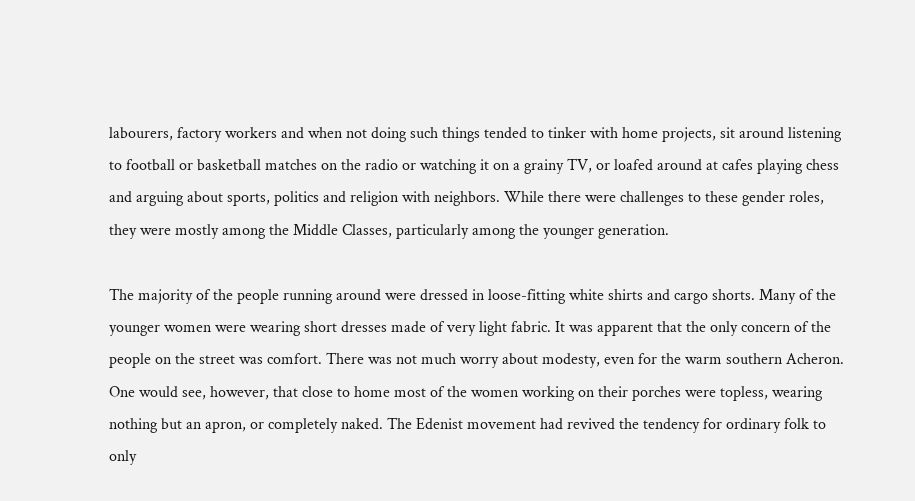labourers, factory workers and when not doing such things tended to tinker with home projects, sit around listening to football or basketball matches on the radio or watching it on a grainy TV, or loafed around at cafes playing chess and arguing about sports, politics and religion with neighbors. While there were challenges to these gender roles, they were mostly among the Middle Classes, particularly among the younger generation.

The majority of the people running around were dressed in loose-fitting white shirts and cargo shorts. Many of the younger women were wearing short dresses made of very light fabric. It was apparent that the only concern of the people on the street was comfort. There was not much worry about modesty, even for the warm southern Acheron. One would see, however, that close to home most of the women working on their porches were topless, wearing nothing but an apron, or completely naked. The Edenist movement had revived the tendency for ordinary folk to only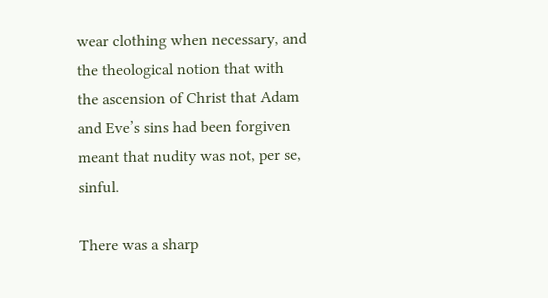wear clothing when necessary, and the theological notion that with the ascension of Christ that Adam and Eve’s sins had been forgiven meant that nudity was not, per se, sinful.

There was a sharp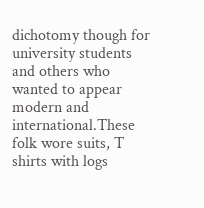dichotomy though for university students and others who wanted to appear modern and international.These folk wore suits, T shirts with logs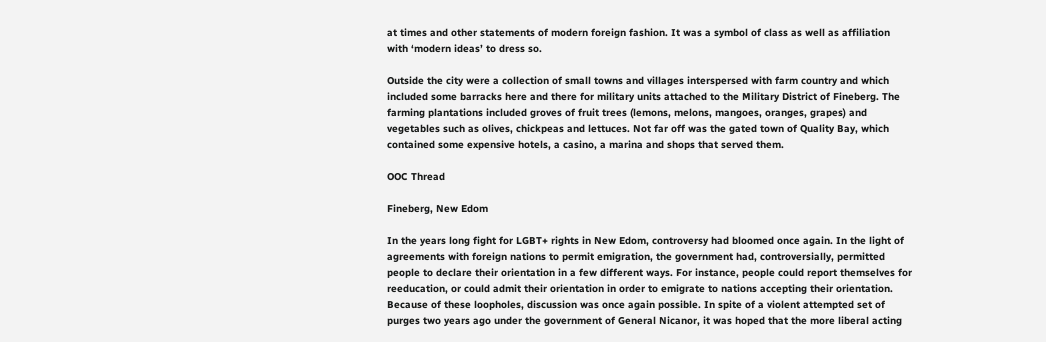at times and other statements of modern foreign fashion. It was a symbol of class as well as affiliation with ‘modern ideas’ to dress so.

Outside the city were a collection of small towns and villages interspersed with farm country and which included some barracks here and there for military units attached to the Military District of Fineberg. The farming plantations included groves of fruit trees (lemons, melons, mangoes, oranges, grapes) and vegetables such as olives, chickpeas and lettuces. Not far off was the gated town of Quality Bay, which contained some expensive hotels, a casino, a marina and shops that served them.

OOC Thread

Fineberg, New Edom

In the years long fight for LGBT+ rights in New Edom, controversy had bloomed once again. In the light of agreements with foreign nations to permit emigration, the government had, controversially, permitted people to declare their orientation in a few different ways. For instance, people could report themselves for reeducation, or could admit their orientation in order to emigrate to nations accepting their orientation. Because of these loopholes, discussion was once again possible. In spite of a violent attempted set of purges two years ago under the government of General Nicanor, it was hoped that the more liberal acting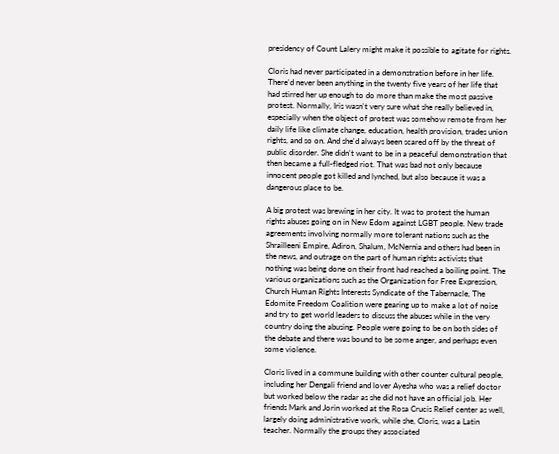presidency of Count Lalery might make it possible to agitate for rights.

Cloris had never participated in a demonstration before in her life. There'd never been anything in the twenty five years of her life that had stirred her up enough to do more than make the most passive protest. Normally, Iris wasn't very sure what she really believed in, especially when the object of protest was somehow remote from her daily life like climate change, education, health provision, trades union rights, and so on. And she'd always been scared off by the threat of public disorder. She didn't want to be in a peaceful demonstration that then became a full-fledged riot. That was bad not only because innocent people got killed and lynched, but also because it was a dangerous place to be.

A big protest was brewing in her city. It was to protest the human rights abuses going on in New Edom against LGBT people. New trade agreements involving normally more tolerant nations such as the Shrailleeni Empire, Adiron, Shalum, McNernia and others had been in the news, and outrage on the part of human rights activists that nothing was being done on their front had reached a boiling point. The various organizations such as the Organization for Free Expression, Church Human Rights Interests Syndicate of the Tabernacle, The Edomite Freedom Coalition were gearing up to make a lot of noise and try to get world leaders to discuss the abuses while in the very country doing the abusing. People were going to be on both sides of the debate and there was bound to be some anger, and perhaps even some violence.

Cloris lived in a commune building with other counter cultural people, including her Dengali friend and lover Ayesha who was a relief doctor but worked below the radar as she did not have an official job. Her friends Mark and Jorin worked at the Rosa Crucis Relief center as well, largely doing administrative work, while she, Cloris, was a Latin teacher. Normally the groups they associated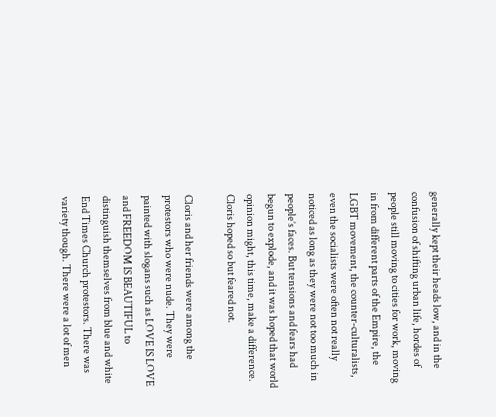generally kept their heads low, and in the confusion of shifting urban life, hordes of people still moving to cities for work, moving in from different parts of the Empire, the LGBT movement, the counter-culturalists, even the socialists were often not really noticed as long as they were not too much in people’s faces. But tensions and fears had begun to explode, and it was hoped that world opinion might, this time, make a difference. Cloris hoped so but feared not.

Cloris and her friends were among the protestors who were nude. They were painted with slogans such as LOVE IS LOVE and FREEDOM IS BEAUTIFUL to distinguish themselves from blue and white End Times Church protestors. There was variety though. There were a lot of men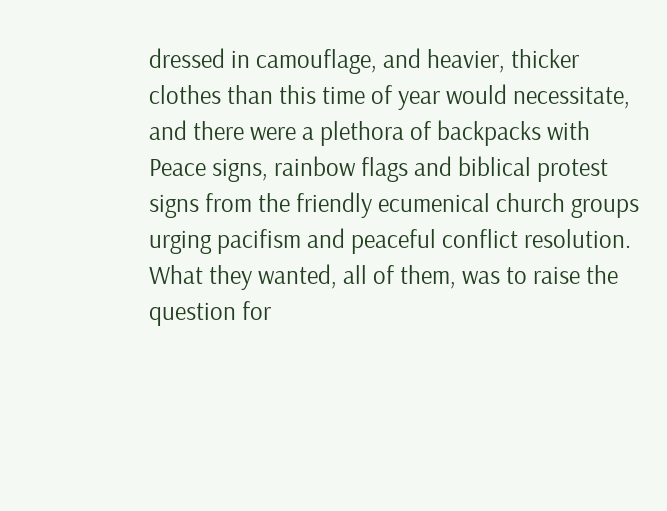dressed in camouflage, and heavier, thicker clothes than this time of year would necessitate, and there were a plethora of backpacks with Peace signs, rainbow flags and biblical protest signs from the friendly ecumenical church groups urging pacifism and peaceful conflict resolution. What they wanted, all of them, was to raise the question for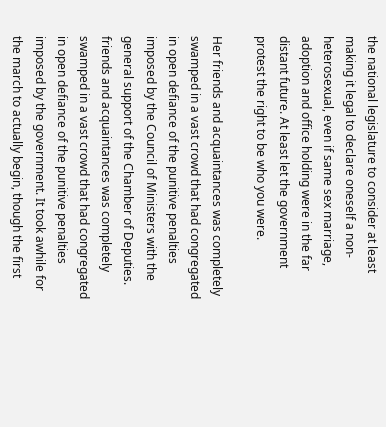the national legislature to consider at least making it legal to declare oneself a non-heterosexual, even if same sex marriage, adoption and office holding were in the far distant future. At least let the government protest the right to be who you were.

Her friends and acquaintances was completely swamped in a vast crowd that had congregated in open defiance of the punitive penalties imposed by the Council of Ministers with the general support of the Chamber of Deputies. friends and acquaintances was completely swamped in a vast crowd that had congregated in open defiance of the punitive penalties imposed by the government. It took awhile for the march to actually begin, though the first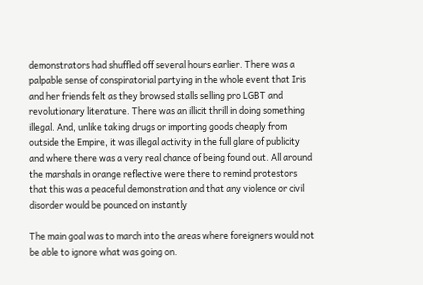demonstrators had shuffled off several hours earlier. There was a palpable sense of conspiratorial partying in the whole event that Iris and her friends felt as they browsed stalls selling pro LGBT and revolutionary literature. There was an illicit thrill in doing something illegal. And, unlike taking drugs or importing goods cheaply from outside the Empire, it was illegal activity in the full glare of publicity and where there was a very real chance of being found out. All around the marshals in orange reflective were there to remind protestors that this was a peaceful demonstration and that any violence or civil disorder would be pounced on instantly

The main goal was to march into the areas where foreigners would not be able to ignore what was going on.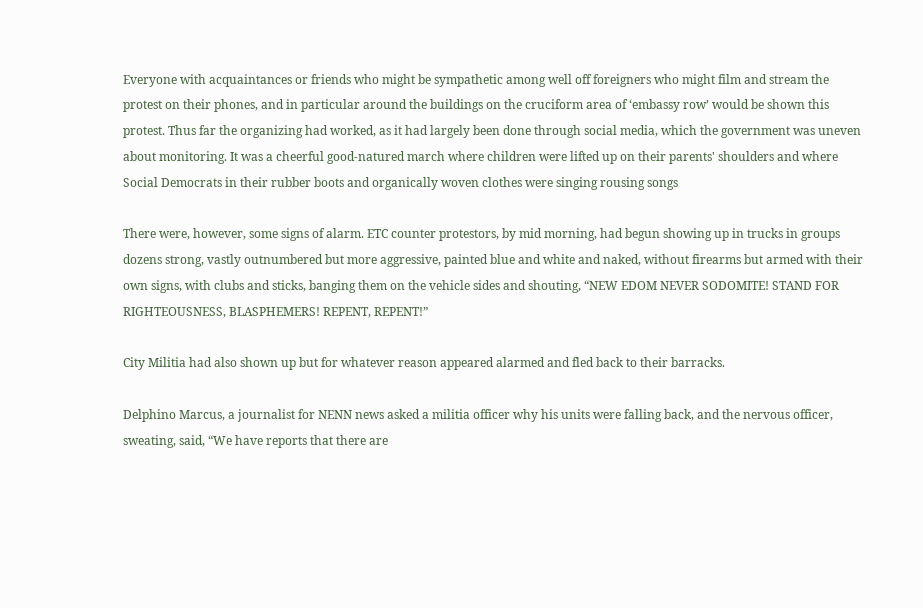Everyone with acquaintances or friends who might be sympathetic among well off foreigners who might film and stream the protest on their phones, and in particular around the buildings on the cruciform area of ‘embassy row’ would be shown this protest. Thus far the organizing had worked, as it had largely been done through social media, which the government was uneven about monitoring. It was a cheerful good-natured march where children were lifted up on their parents' shoulders and where Social Democrats in their rubber boots and organically woven clothes were singing rousing songs

There were, however, some signs of alarm. ETC counter protestors, by mid morning, had begun showing up in trucks in groups dozens strong, vastly outnumbered but more aggressive, painted blue and white and naked, without firearms but armed with their own signs, with clubs and sticks, banging them on the vehicle sides and shouting, “NEW EDOM NEVER SODOMITE! STAND FOR RIGHTEOUSNESS, BLASPHEMERS! REPENT, REPENT!”

City Militia had also shown up but for whatever reason appeared alarmed and fled back to their barracks.

Delphino Marcus, a journalist for NENN news asked a militia officer why his units were falling back, and the nervous officer, sweating, said, “We have reports that there are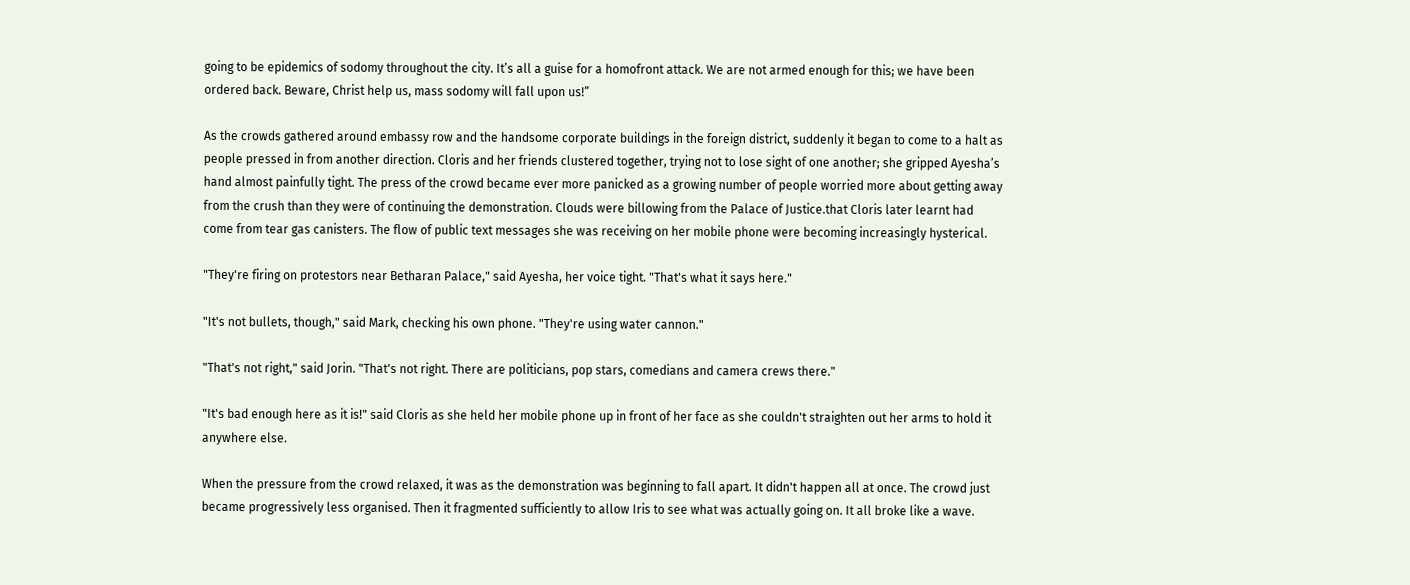going to be epidemics of sodomy throughout the city. It’s all a guise for a homofront attack. We are not armed enough for this; we have been ordered back. Beware, Christ help us, mass sodomy will fall upon us!”

As the crowds gathered around embassy row and the handsome corporate buildings in the foreign district, suddenly it began to come to a halt as people pressed in from another direction. Cloris and her friends clustered together, trying not to lose sight of one another; she gripped Ayesha’s hand almost painfully tight. The press of the crowd became ever more panicked as a growing number of people worried more about getting away from the crush than they were of continuing the demonstration. Clouds were billowing from the Palace of Justice.that Cloris later learnt had come from tear gas canisters. The flow of public text messages she was receiving on her mobile phone were becoming increasingly hysterical.

"They're firing on protestors near Betharan Palace," said Ayesha, her voice tight. "That's what it says here."

"It's not bullets, though," said Mark, checking his own phone. "They're using water cannon."

"That's not right," said Jorin. "That's not right. There are politicians, pop stars, comedians and camera crews there."

"It's bad enough here as it is!" said Cloris as she held her mobile phone up in front of her face as she couldn't straighten out her arms to hold it anywhere else.

When the pressure from the crowd relaxed, it was as the demonstration was beginning to fall apart. It didn't happen all at once. The crowd just became progressively less organised. Then it fragmented sufficiently to allow Iris to see what was actually going on. It all broke like a wave.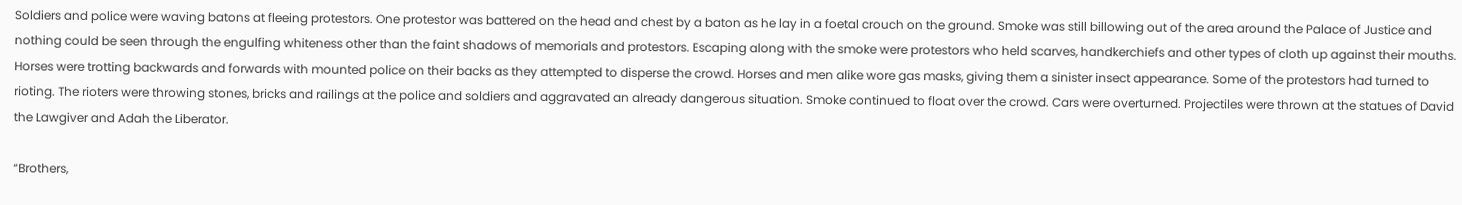Soldiers and police were waving batons at fleeing protestors. One protestor was battered on the head and chest by a baton as he lay in a foetal crouch on the ground. Smoke was still billowing out of the area around the Palace of Justice and nothing could be seen through the engulfing whiteness other than the faint shadows of memorials and protestors. Escaping along with the smoke were protestors who held scarves, handkerchiefs and other types of cloth up against their mouths. Horses were trotting backwards and forwards with mounted police on their backs as they attempted to disperse the crowd. Horses and men alike wore gas masks, giving them a sinister insect appearance. Some of the protestors had turned to rioting. The rioters were throwing stones, bricks and railings at the police and soldiers and aggravated an already dangerous situation. Smoke continued to float over the crowd. Cars were overturned. Projectiles were thrown at the statues of David the Lawgiver and Adah the Liberator.

“Brothers,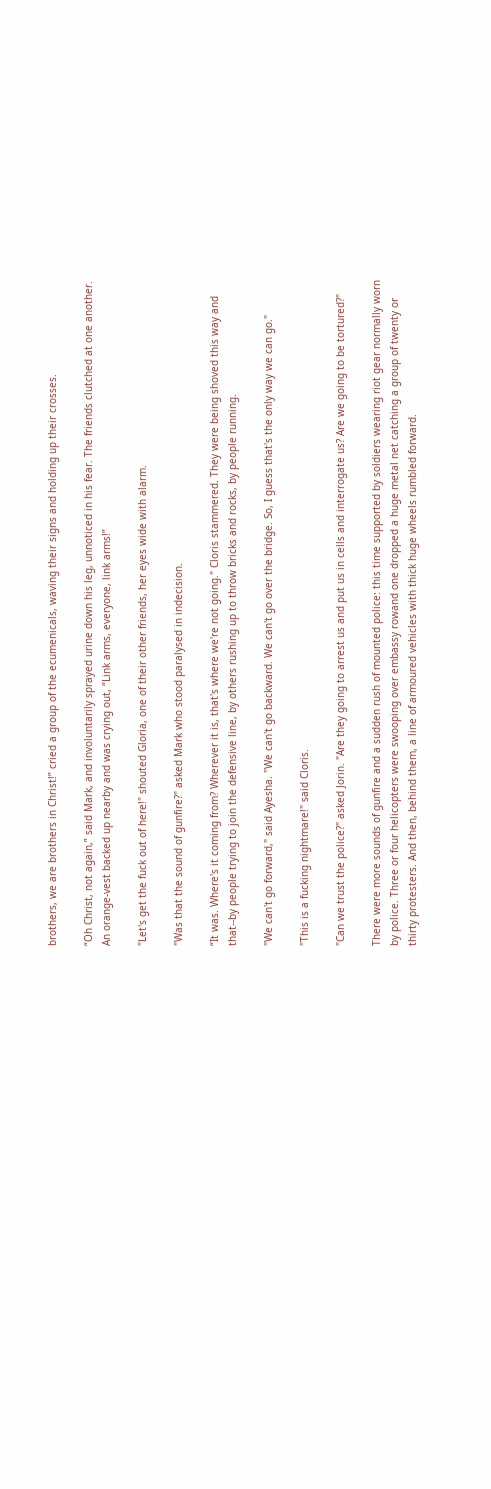brothers, we are brothers in Christ!” cried a group of the ecumenicals, waving their signs and holding up their crosses.

“Oh Christ, not again,” said Mark, and involuntarily sprayed urine down his leg, unnoticed in his fear. The friends clutched at one another. An orange-vest backed up nearby and was crying out, “Link arms, everyone, link arms!”

"Let's get the fuck out of here!" shouted Gloria, one of their other friends, her eyes wide with alarm.

"Was that the sound of gunfire?" asked Mark who stood paralysed in indecision.

“It was. Where's it coming from? Wherever it is, that's where we're not going." Cloris stammered. They were being shoved this way and that--by people trying to join the defensive line, by others rushing up to throw bricks and rocks, by people running.

"We can't go forward," said Ayesha. "We can't go backward. We can't go over the bridge. So, I guess that's the only way we can go."

"This is a fucking nightmare!" said Cloris.

"Can we trust the police?" asked Jorin. "Are they going to arrest us and put us in cells and interrogate us? Are we going to be tortured?"

There were more sounds of gunfire and a sudden rush of mounted police: this time supported by soldiers wearing riot gear normally worn by police. Three or four helicopters were swooping over embassy rowand one dropped a huge metal net catching a group of twenty or thirty protesters. And then, behind them, a line of armoured vehicles with thick huge wheels rumbled forward.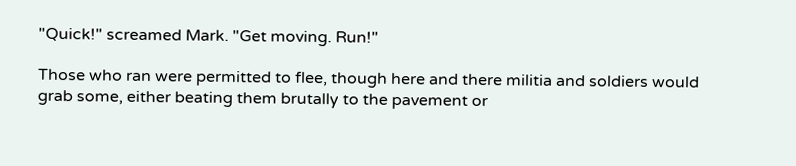"Quick!" screamed Mark. "Get moving. Run!"

Those who ran were permitted to flee, though here and there militia and soldiers would grab some, either beating them brutally to the pavement or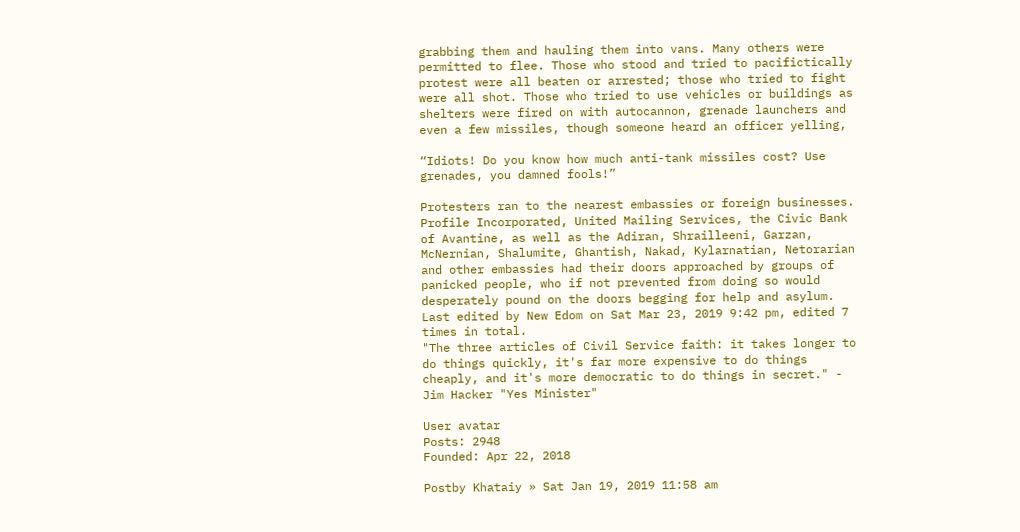grabbing them and hauling them into vans. Many others were permitted to flee. Those who stood and tried to pacifictically protest were all beaten or arrested; those who tried to fight were all shot. Those who tried to use vehicles or buildings as shelters were fired on with autocannon, grenade launchers and even a few missiles, though someone heard an officer yelling,

“Idiots! Do you know how much anti-tank missiles cost? Use grenades, you damned fools!”

Protesters ran to the nearest embassies or foreign businesses. Profile Incorporated, United Mailing Services, the Civic Bank of Avantine, as well as the Adiran, Shrailleeni, Garzan, McNernian, Shalumite, Ghantish, Nakad, Kylarnatian, Netorarian and other embassies had their doors approached by groups of panicked people, who if not prevented from doing so would desperately pound on the doors begging for help and asylum.
Last edited by New Edom on Sat Mar 23, 2019 9:42 pm, edited 7 times in total.
"The three articles of Civil Service faith: it takes longer to do things quickly, it's far more expensive to do things cheaply, and it's more democratic to do things in secret." - Jim Hacker "Yes Minister"

User avatar
Posts: 2948
Founded: Apr 22, 2018

Postby Khataiy » Sat Jan 19, 2019 11:58 am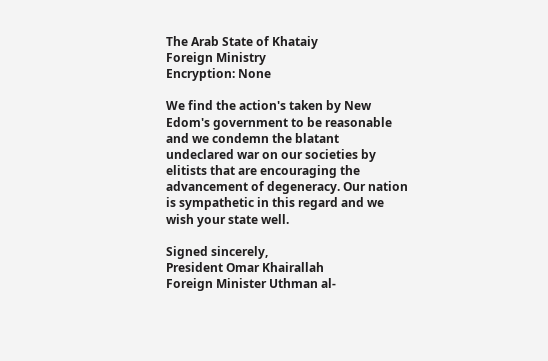The Arab State of Khataiy
Foreign Ministry
Encryption: None

We find the action's taken by New Edom's government to be reasonable and we condemn the blatant undeclared war on our societies by elitists that are encouraging the advancement of degeneracy. Our nation is sympathetic in this regard and we wish your state well.

Signed sincerely,
President Omar Khairallah
Foreign Minister Uthman al-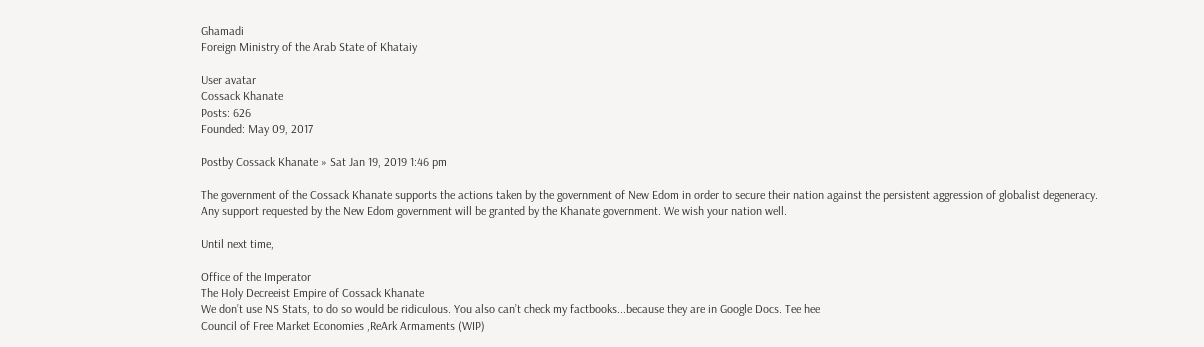Ghamadi
Foreign Ministry of the Arab State of Khataiy

User avatar
Cossack Khanate
Posts: 626
Founded: May 09, 2017

Postby Cossack Khanate » Sat Jan 19, 2019 1:46 pm

The government of the Cossack Khanate supports the actions taken by the government of New Edom in order to secure their nation against the persistent aggression of globalist degeneracy. Any support requested by the New Edom government will be granted by the Khanate government. We wish your nation well.

Until next time,

Office of the Imperator
The Holy Decreeist Empire of Cossack Khanate
We don’t use NS Stats, to do so would be ridiculous. You also can’t check my factbooks...because they are in Google Docs. Tee hee
Council of Free Market Economies ,ReArk Armaments (WIP)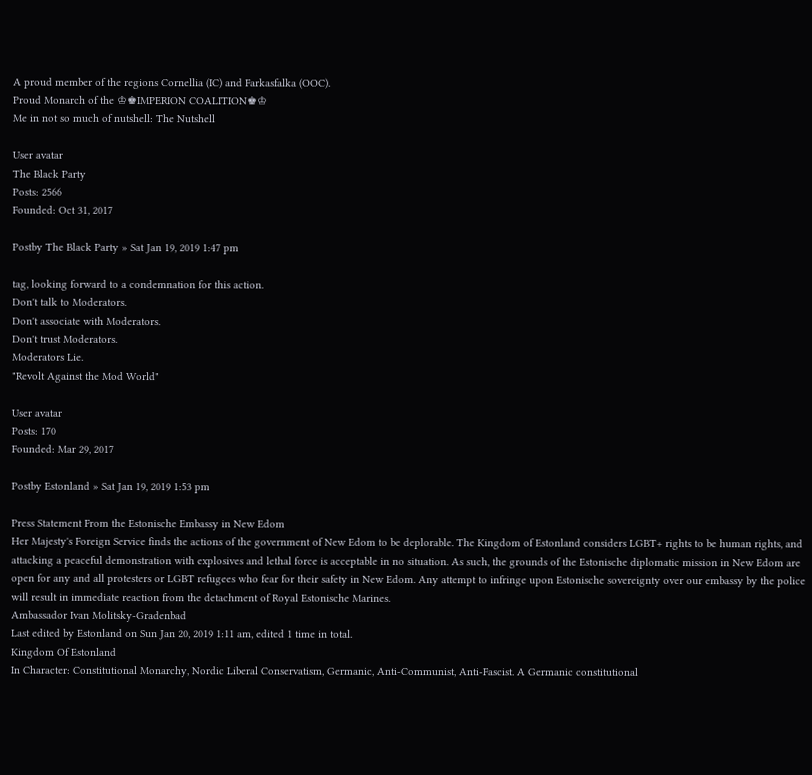A proud member of the regions Cornellia (IC) and Farkasfalka (OOC).
Proud Monarch of the ♔♚IMPERION COALITION♚♔
Me in not so much of nutshell: The Nutshell

User avatar
The Black Party
Posts: 2566
Founded: Oct 31, 2017

Postby The Black Party » Sat Jan 19, 2019 1:47 pm

tag, looking forward to a condemnation for this action.
Don't talk to Moderators.
Don't associate with Moderators.
Don't trust Moderators.
Moderators Lie.
"Revolt Against the Mod World"

User avatar
Posts: 170
Founded: Mar 29, 2017

Postby Estonland » Sat Jan 19, 2019 1:53 pm

Press Statement From the Estonische Embassy in New Edom
Her Majesty's Foreign Service finds the actions of the government of New Edom to be deplorable. The Kingdom of Estonland considers LGBT+ rights to be human rights, and attacking a peaceful demonstration with explosives and lethal force is acceptable in no situation. As such, the grounds of the Estonische diplomatic mission in New Edom are open for any and all protesters or LGBT refugees who fear for their safety in New Edom. Any attempt to infringe upon Estonische sovereignty over our embassy by the police will result in immediate reaction from the detachment of Royal Estonische Marines.
Ambassador Ivan Molitsky-Gradenbad
Last edited by Estonland on Sun Jan 20, 2019 1:11 am, edited 1 time in total.
Kingdom Of Estonland
In Character: Constitutional Monarchy, Nordic Liberal Conservatism, Germanic, Anti-Communist, Anti-Fascist. A Germanic constitutional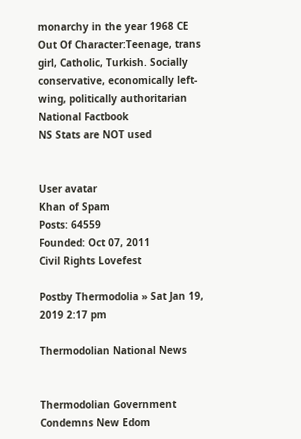monarchy in the year 1968 CE
Out Of Character:Teenage, trans girl, Catholic, Turkish. Socially conservative, economically left-wing, politically authoritarian
National Factbook
NS Stats are NOT used


User avatar
Khan of Spam
Posts: 64559
Founded: Oct 07, 2011
Civil Rights Lovefest

Postby Thermodolia » Sat Jan 19, 2019 2:17 pm

Thermodolian National News


Thermodolian Government Condemns New Edom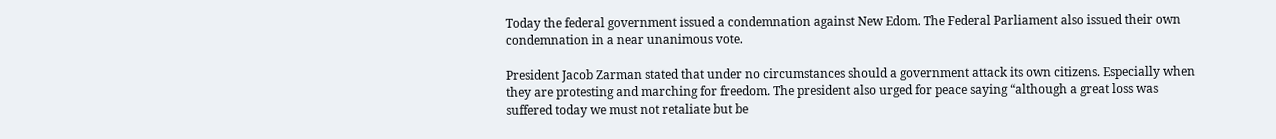Today the federal government issued a condemnation against New Edom. The Federal Parliament also issued their own condemnation in a near unanimous vote.

President Jacob Zarman stated that under no circumstances should a government attack its own citizens. Especially when they are protesting and marching for freedom. The president also urged for peace saying “although a great loss was suffered today we must not retaliate but be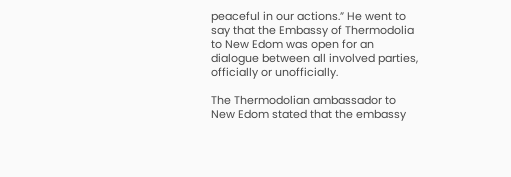peaceful in our actions.” He went to say that the Embassy of Thermodolia to New Edom was open for an dialogue between all involved parties, officially or unofficially.

The Thermodolian ambassador to New Edom stated that the embassy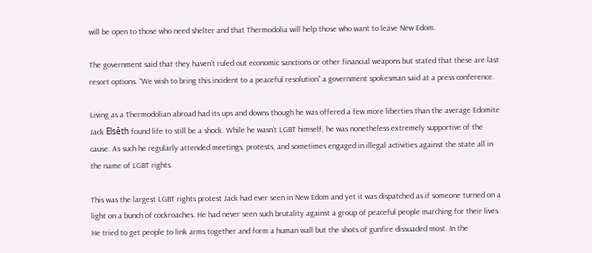will be open to those who need shelter and that Thermodolia will help those who want to leave New Edom.

The government said that they haven’t ruled out economic sanctions or other financial weapons but stated that these are last resort options. “We wish to bring this incident to a peaceful resolution” a government spokesman said at a press conference.

Living as a Thermodolian abroad had its ups and downs though he was offered a few more liberties than the average Edomite Jack Elsêth found life to still be a shock. While he wasn’t LGBT himself, he was nonetheless extremely supportive of the cause. As such he regularly attended meetings, protests, and sometimes engaged in illegal activities against the state all in the name of LGBT rights.

This was the largest LGBT rights protest Jack had ever seen in New Edom and yet it was dispatched as if someone turned on a light on a bunch of cockroaches. He had never seen such brutality against a group of peaceful people marching for their lives. He tried to get people to link arms together and form a human wall but the shots of gunfire dissuaded most. In the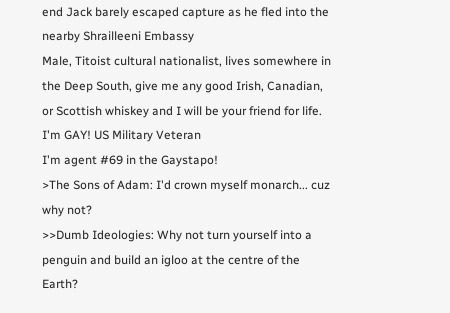end Jack barely escaped capture as he fled into the nearby Shrailleeni Embassy
Male, Titoist cultural nationalist, lives somewhere in the Deep South, give me any good Irish, Canadian, or Scottish whiskey and I will be your friend for life. I'm GAY! US Military Veteran
I'm agent #69 in the Gaystapo!
>The Sons of Adam: I'd crown myself monarch... cuz why not?
>>Dumb Ideologies: Why not turn yourself into a penguin and build an igloo at the centre of the Earth?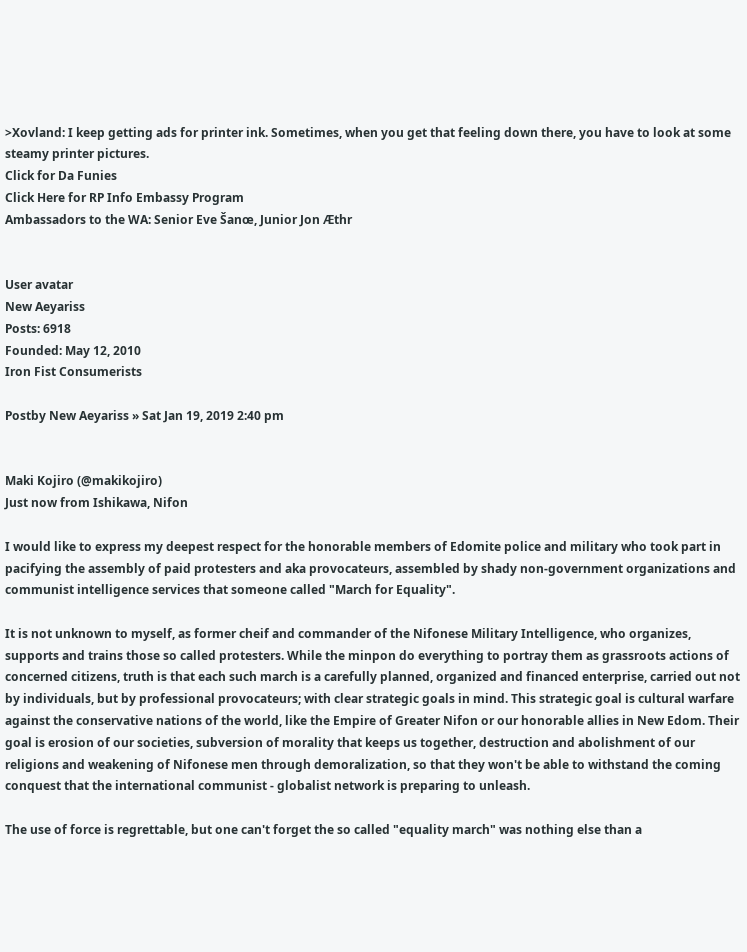>Xovland: I keep getting ads for printer ink. Sometimes, when you get that feeling down there, you have to look at some steamy printer pictures.
Click for Da Funies
Click Here for RP Info Embassy Program
Ambassadors to the WA: Senior Eve Šanœ, Junior Jon Æthr


User avatar
New Aeyariss
Posts: 6918
Founded: May 12, 2010
Iron Fist Consumerists

Postby New Aeyariss » Sat Jan 19, 2019 2:40 pm


Maki Kojiro (@makikojiro)
Just now from Ishikawa, Nifon

I would like to express my deepest respect for the honorable members of Edomite police and military who took part in pacifying the assembly of paid protesters and aka provocateurs, assembled by shady non-government organizations and communist intelligence services that someone called "March for Equality".

It is not unknown to myself, as former cheif and commander of the Nifonese Military Intelligence, who organizes, supports and trains those so called protesters. While the minpon do everything to portray them as grassroots actions of concerned citizens, truth is that each such march is a carefully planned, organized and financed enterprise, carried out not by individuals, but by professional provocateurs; with clear strategic goals in mind. This strategic goal is cultural warfare against the conservative nations of the world, like the Empire of Greater Nifon or our honorable allies in New Edom. Their goal is erosion of our societies, subversion of morality that keeps us together, destruction and abolishment of our religions and weakening of Nifonese men through demoralization, so that they won't be able to withstand the coming conquest that the international communist - globalist network is preparing to unleash.

The use of force is regrettable, but one can't forget the so called "equality march" was nothing else than a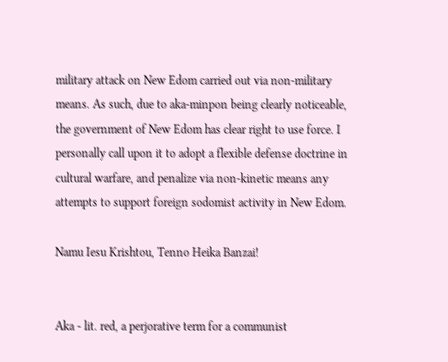military attack on New Edom carried out via non-military means. As such, due to aka-minpon being clearly noticeable, the government of New Edom has clear right to use force. I personally call upon it to adopt a flexible defense doctrine in cultural warfare, and penalize via non-kinetic means any attempts to support foreign sodomist activity in New Edom.

Namu Iesu Krishtou, Tenno Heika Banzai!


Aka - lit. red, a perjorative term for a communist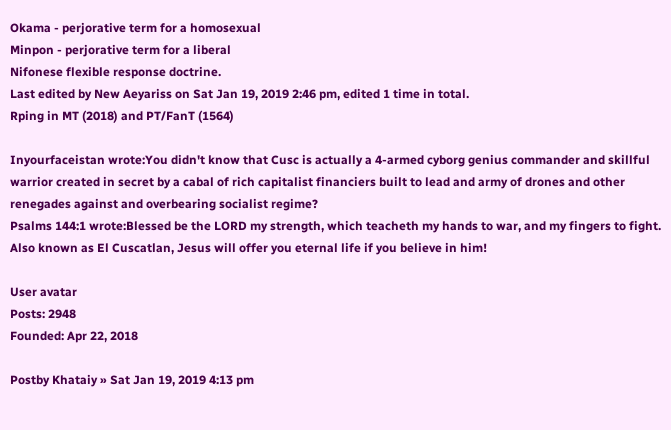Okama - perjorative term for a homosexual
Minpon - perjorative term for a liberal
Nifonese flexible response doctrine.
Last edited by New Aeyariss on Sat Jan 19, 2019 2:46 pm, edited 1 time in total.
Rping in MT (2018) and PT/FanT (1564)

Inyourfaceistan wrote:You didn't know that Cusc is actually a 4-armed cyborg genius commander and skillful warrior created in secret by a cabal of rich capitalist financiers built to lead and army of drones and other renegades against and overbearing socialist regime?
Psalms 144:1 wrote:Blessed be the LORD my strength, which teacheth my hands to war, and my fingers to fight.
Also known as El Cuscatlan, Jesus will offer you eternal life if you believe in him!

User avatar
Posts: 2948
Founded: Apr 22, 2018

Postby Khataiy » Sat Jan 19, 2019 4:13 pm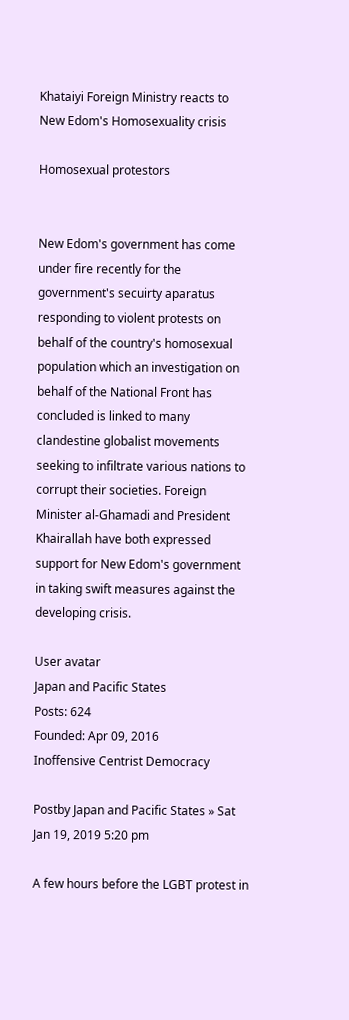Khataiyi Foreign Ministry reacts to New Edom's Homosexuality crisis

Homosexual protestors


New Edom's government has come under fire recently for the government's secuirty aparatus responding to violent protests on behalf of the country's homosexual population which an investigation on behalf of the National Front has concluded is linked to many clandestine globalist movements seeking to infiltrate various nations to corrupt their societies. Foreign Minister al-Ghamadi and President Khairallah have both expressed support for New Edom's government in taking swift measures against the developing crisis.

User avatar
Japan and Pacific States
Posts: 624
Founded: Apr 09, 2016
Inoffensive Centrist Democracy

Postby Japan and Pacific States » Sat Jan 19, 2019 5:20 pm

A few hours before the LGBT protest in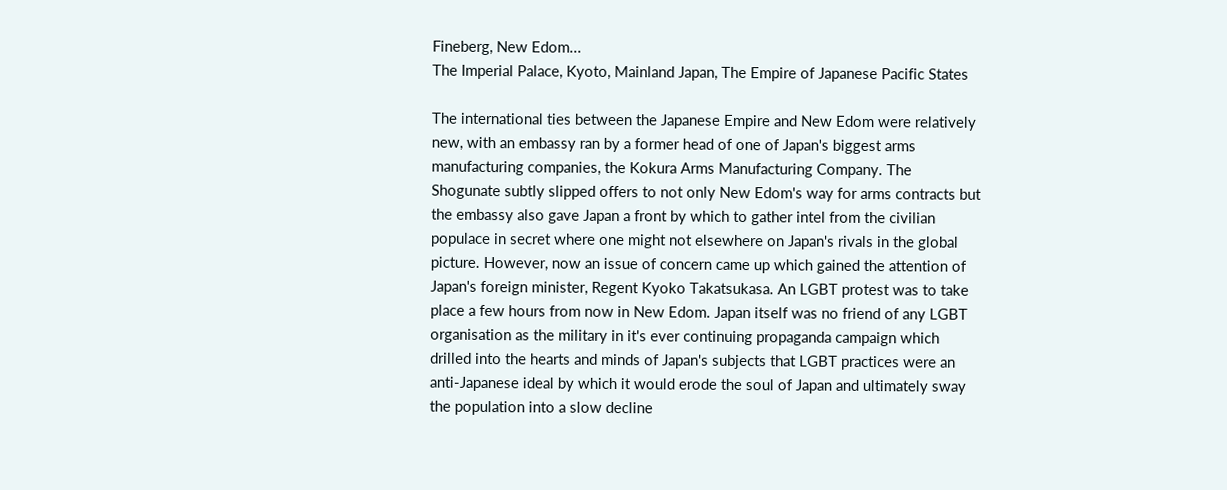Fineberg, New Edom...
The Imperial Palace, Kyoto, Mainland Japan, The Empire of Japanese Pacific States

The international ties between the Japanese Empire and New Edom were relatively new, with an embassy ran by a former head of one of Japan's biggest arms manufacturing companies, the Kokura Arms Manufacturing Company. The Shogunate subtly slipped offers to not only New Edom's way for arms contracts but the embassy also gave Japan a front by which to gather intel from the civilian populace in secret where one might not elsewhere on Japan's rivals in the global picture. However, now an issue of concern came up which gained the attention of Japan's foreign minister, Regent Kyoko Takatsukasa. An LGBT protest was to take place a few hours from now in New Edom. Japan itself was no friend of any LGBT organisation as the military in it's ever continuing propaganda campaign which drilled into the hearts and minds of Japan's subjects that LGBT practices were an anti-Japanese ideal by which it would erode the soul of Japan and ultimately sway the population into a slow decline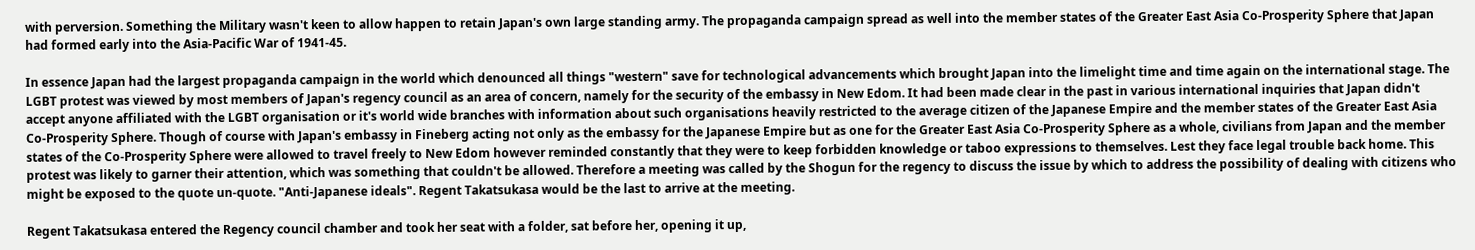with perversion. Something the Military wasn't keen to allow happen to retain Japan's own large standing army. The propaganda campaign spread as well into the member states of the Greater East Asia Co-Prosperity Sphere that Japan had formed early into the Asia-Pacific War of 1941-45.

In essence Japan had the largest propaganda campaign in the world which denounced all things "western" save for technological advancements which brought Japan into the limelight time and time again on the international stage. The LGBT protest was viewed by most members of Japan's regency council as an area of concern, namely for the security of the embassy in New Edom. It had been made clear in the past in various international inquiries that Japan didn't accept anyone affiliated with the LGBT organisation or it's world wide branches with information about such organisations heavily restricted to the average citizen of the Japanese Empire and the member states of the Greater East Asia Co-Prosperity Sphere. Though of course with Japan's embassy in Fineberg acting not only as the embassy for the Japanese Empire but as one for the Greater East Asia Co-Prosperity Sphere as a whole, civilians from Japan and the member states of the Co-Prosperity Sphere were allowed to travel freely to New Edom however reminded constantly that they were to keep forbidden knowledge or taboo expressions to themselves. Lest they face legal trouble back home. This protest was likely to garner their attention, which was something that couldn't be allowed. Therefore a meeting was called by the Shogun for the regency to discuss the issue by which to address the possibility of dealing with citizens who might be exposed to the quote un-quote. "Anti-Japanese ideals". Regent Takatsukasa would be the last to arrive at the meeting.

Regent Takatsukasa entered the Regency council chamber and took her seat with a folder, sat before her, opening it up,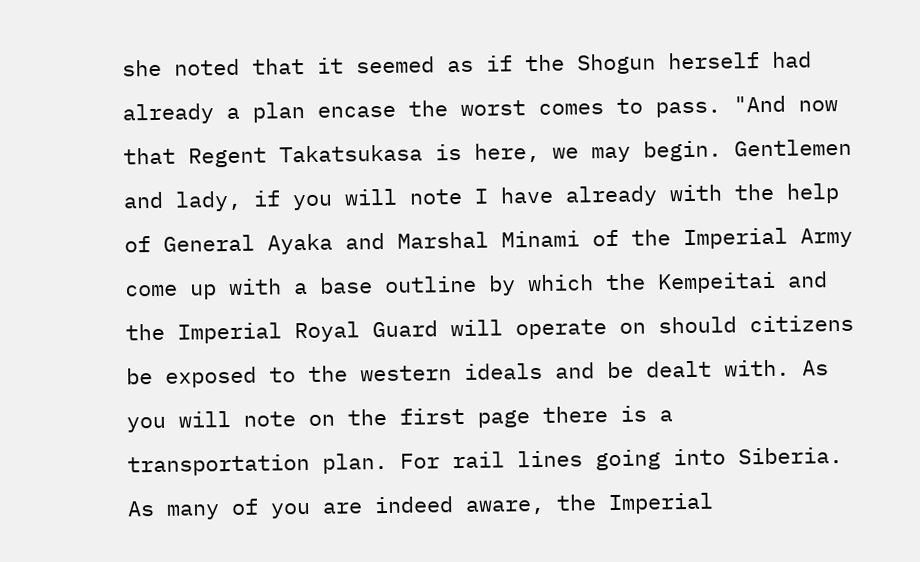she noted that it seemed as if the Shogun herself had already a plan encase the worst comes to pass. "And now that Regent Takatsukasa is here, we may begin. Gentlemen and lady, if you will note I have already with the help of General Ayaka and Marshal Minami of the Imperial Army come up with a base outline by which the Kempeitai and the Imperial Royal Guard will operate on should citizens be exposed to the western ideals and be dealt with. As you will note on the first page there is a transportation plan. For rail lines going into Siberia. As many of you are indeed aware, the Imperial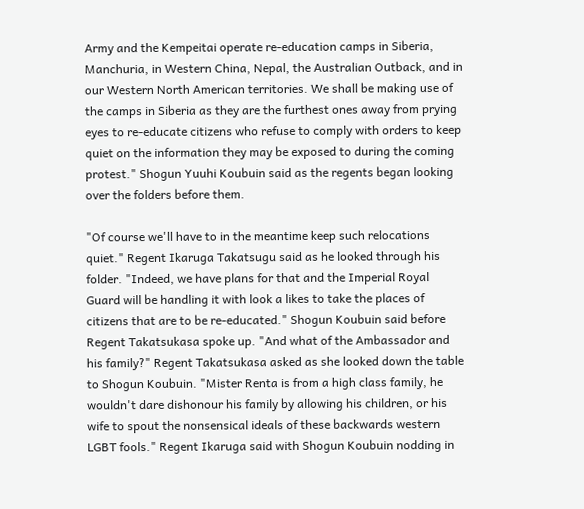Army and the Kempeitai operate re-education camps in Siberia, Manchuria, in Western China, Nepal, the Australian Outback, and in our Western North American territories. We shall be making use of the camps in Siberia as they are the furthest ones away from prying eyes to re-educate citizens who refuse to comply with orders to keep quiet on the information they may be exposed to during the coming protest." Shogun Yuuhi Koubuin said as the regents began looking over the folders before them.

"Of course we'll have to in the meantime keep such relocations quiet." Regent Ikaruga Takatsugu said as he looked through his folder. "Indeed, we have plans for that and the Imperial Royal Guard will be handling it with look a likes to take the places of citizens that are to be re-educated." Shogun Koubuin said before Regent Takatsukasa spoke up. "And what of the Ambassador and his family?" Regent Takatsukasa asked as she looked down the table to Shogun Koubuin. "Mister Renta is from a high class family, he wouldn't dare dishonour his family by allowing his children, or his wife to spout the nonsensical ideals of these backwards western LGBT fools." Regent Ikaruga said with Shogun Koubuin nodding in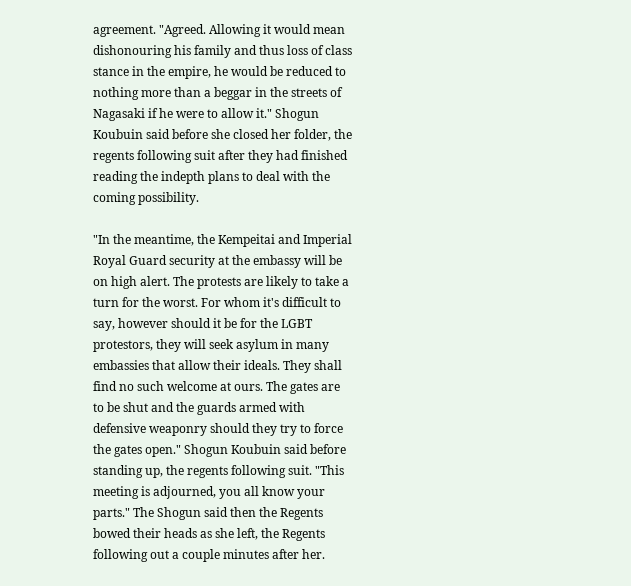agreement. "Agreed. Allowing it would mean dishonouring his family and thus loss of class stance in the empire, he would be reduced to nothing more than a beggar in the streets of Nagasaki if he were to allow it." Shogun Koubuin said before she closed her folder, the regents following suit after they had finished reading the indepth plans to deal with the coming possibility.

"In the meantime, the Kempeitai and Imperial Royal Guard security at the embassy will be on high alert. The protests are likely to take a turn for the worst. For whom it's difficult to say, however should it be for the LGBT protestors, they will seek asylum in many embassies that allow their ideals. They shall find no such welcome at ours. The gates are to be shut and the guards armed with defensive weaponry should they try to force the gates open." Shogun Koubuin said before standing up, the regents following suit. "This meeting is adjourned, you all know your parts." The Shogun said then the Regents bowed their heads as she left, the Regents following out a couple minutes after her.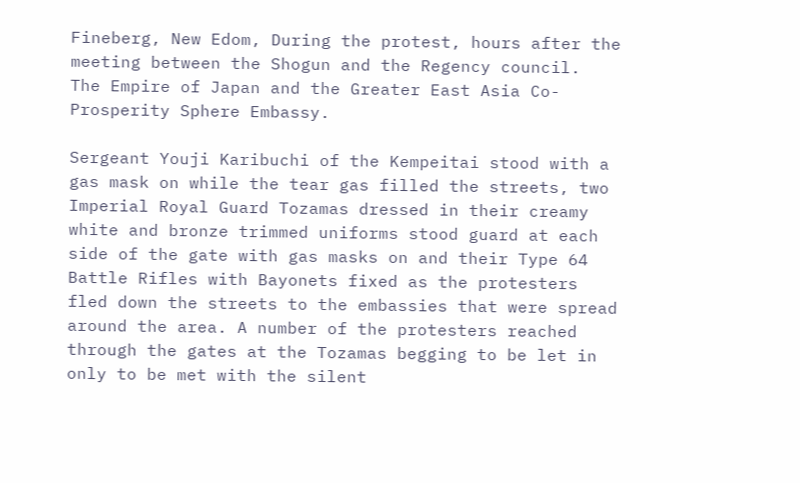Fineberg, New Edom, During the protest, hours after the meeting between the Shogun and the Regency council.
The Empire of Japan and the Greater East Asia Co-Prosperity Sphere Embassy.

Sergeant Youji Karibuchi of the Kempeitai stood with a gas mask on while the tear gas filled the streets, two Imperial Royal Guard Tozamas dressed in their creamy white and bronze trimmed uniforms stood guard at each side of the gate with gas masks on and their Type 64 Battle Rifles with Bayonets fixed as the protesters fled down the streets to the embassies that were spread around the area. A number of the protesters reached through the gates at the Tozamas begging to be let in only to be met with the silent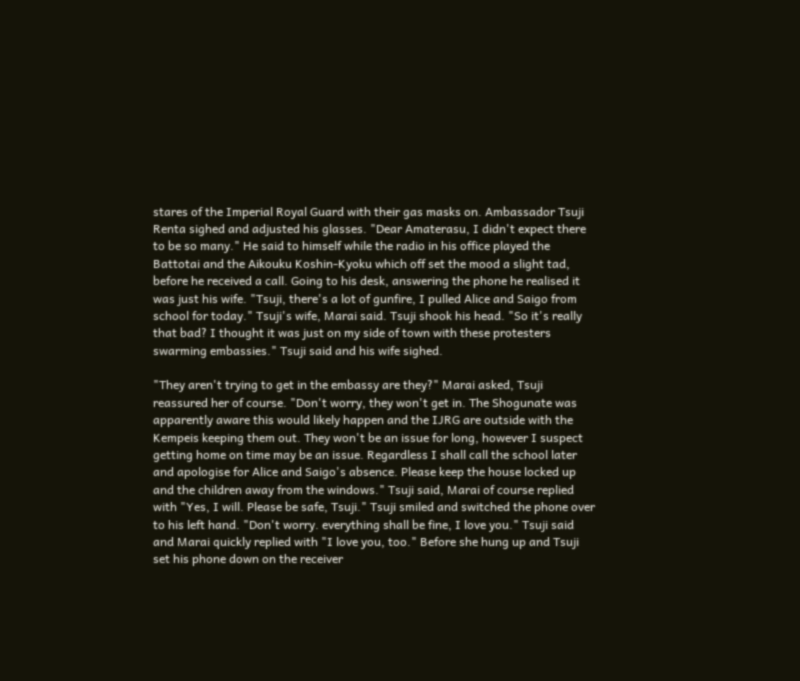stares of the Imperial Royal Guard with their gas masks on. Ambassador Tsuji Renta sighed and adjusted his glasses. "Dear Amaterasu, I didn't expect there to be so many." He said to himself while the radio in his office played the Battotai and the Aikouku Koshin-Kyoku which off set the mood a slight tad, before he received a call. Going to his desk, answering the phone he realised it was just his wife. "Tsuji, there's a lot of gunfire, I pulled Alice and Saigo from school for today." Tsuji's wife, Marai said. Tsuji shook his head. "So it's really that bad? I thought it was just on my side of town with these protesters swarming embassies." Tsuji said and his wife sighed.

"They aren't trying to get in the embassy are they?" Marai asked, Tsuji reassured her of course. "Don't worry, they won't get in. The Shogunate was apparently aware this would likely happen and the IJRG are outside with the Kempeis keeping them out. They won't be an issue for long, however I suspect getting home on time may be an issue. Regardless I shall call the school later and apologise for Alice and Saigo's absence. Please keep the house locked up and the children away from the windows." Tsuji said, Marai of course replied with "Yes, I will. Please be safe, Tsuji." Tsuji smiled and switched the phone over to his left hand. "Don't worry. everything shall be fine, I love you." Tsuji said and Marai quickly replied with "I love you, too." Before she hung up and Tsuji set his phone down on the receiver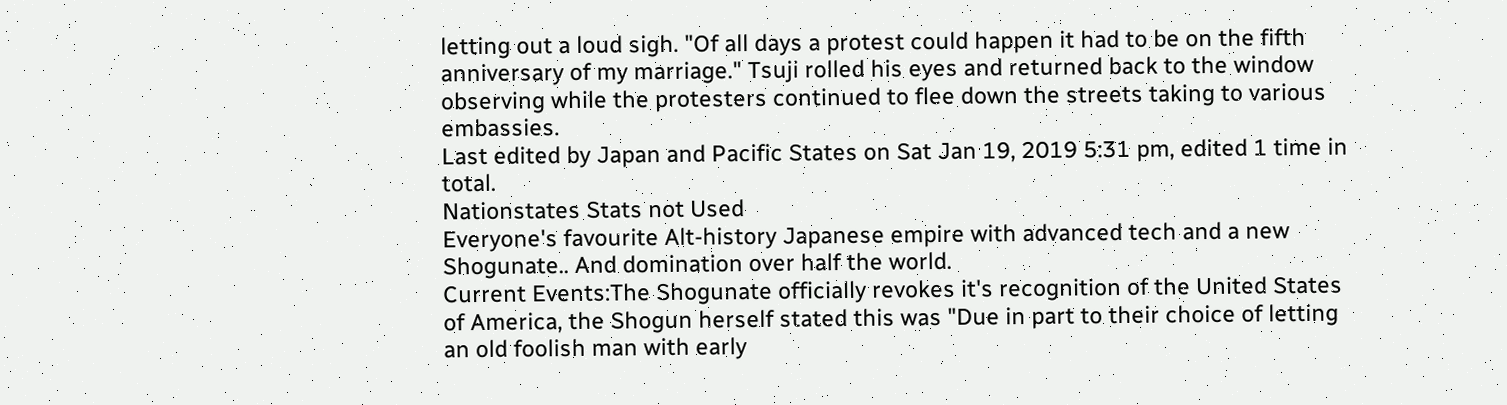letting out a loud sigh. "Of all days a protest could happen it had to be on the fifth anniversary of my marriage." Tsuji rolled his eyes and returned back to the window observing while the protesters continued to flee down the streets taking to various embassies.
Last edited by Japan and Pacific States on Sat Jan 19, 2019 5:31 pm, edited 1 time in total.
Nationstates Stats not Used
Everyone's favourite Alt-history Japanese empire with advanced tech and a new Shogunate.. And domination over half the world.
Current Events:The Shogunate officially revokes it's recognition of the United States of America, the Shogun herself stated this was "Due in part to their choice of letting an old foolish man with early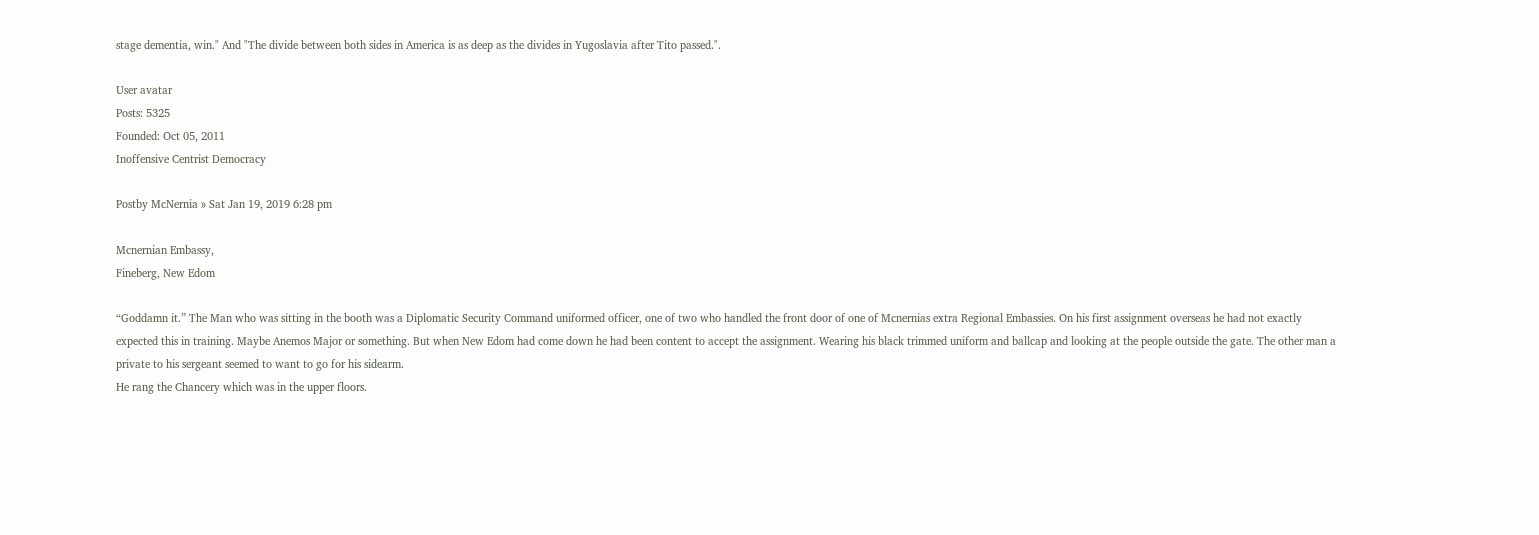stage dementia, win." And "The divide between both sides in America is as deep as the divides in Yugoslavia after Tito passed.".

User avatar
Posts: 5325
Founded: Oct 05, 2011
Inoffensive Centrist Democracy

Postby McNernia » Sat Jan 19, 2019 6:28 pm

Mcnernian Embassy,
Fineberg, New Edom

“Goddamn it.” The Man who was sitting in the booth was a Diplomatic Security Command uniformed officer, one of two who handled the front door of one of Mcnernias extra Regional Embassies. On his first assignment overseas he had not exactly expected this in training. Maybe Anemos Major or something. But when New Edom had come down he had been content to accept the assignment. Wearing his black trimmed uniform and ballcap and looking at the people outside the gate. The other man a private to his sergeant seemed to want to go for his sidearm.
He rang the Chancery which was in the upper floors.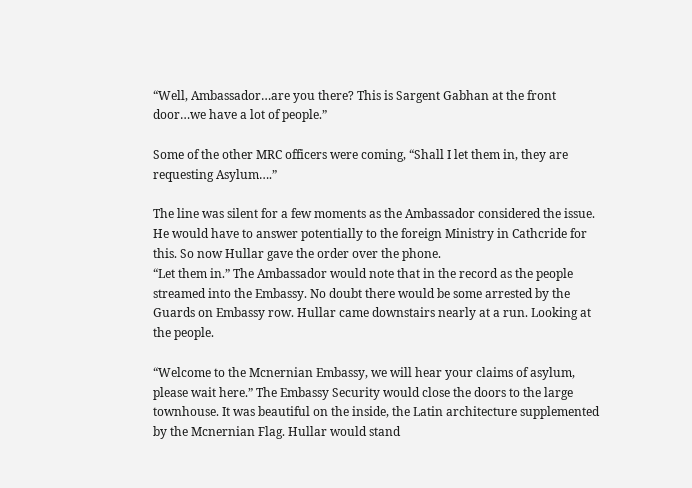“Well, Ambassador…are you there? This is Sargent Gabhan at the front door…we have a lot of people.”

Some of the other MRC officers were coming, “Shall I let them in, they are requesting Asylum….”

The line was silent for a few moments as the Ambassador considered the issue. He would have to answer potentially to the foreign Ministry in Cathcride for this. So now Hullar gave the order over the phone.
“Let them in.” The Ambassador would note that in the record as the people streamed into the Embassy. No doubt there would be some arrested by the Guards on Embassy row. Hullar came downstairs nearly at a run. Looking at the people.

“Welcome to the Mcnernian Embassy, we will hear your claims of asylum, please wait here.” The Embassy Security would close the doors to the large townhouse. It was beautiful on the inside, the Latin architecture supplemented by the Mcnernian Flag. Hullar would stand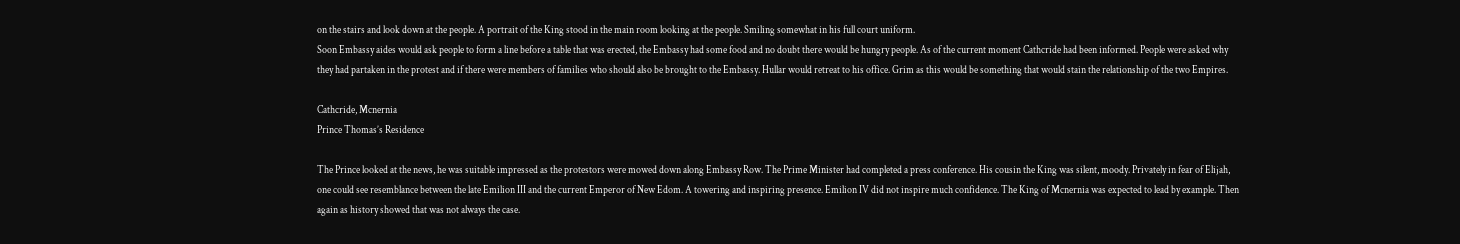on the stairs and look down at the people. A portrait of the King stood in the main room looking at the people. Smiling somewhat in his full court uniform.
Soon Embassy aides would ask people to form a line before a table that was erected, the Embassy had some food and no doubt there would be hungry people. As of the current moment Cathcride had been informed. People were asked why they had partaken in the protest and if there were members of families who should also be brought to the Embassy. Hullar would retreat to his office. Grim as this would be something that would stain the relationship of the two Empires.

Cathcride, Mcnernia
Prince Thomas’s Residence

The Prince looked at the news, he was suitable impressed as the protestors were mowed down along Embassy Row. The Prime Minister had completed a press conference. His cousin the King was silent, moody. Privately in fear of Elijah, one could see resemblance between the late Emilion III and the current Emperor of New Edom. A towering and inspiring presence. Emilion IV did not inspire much confidence. The King of Mcnernia was expected to lead by example. Then again as history showed that was not always the case.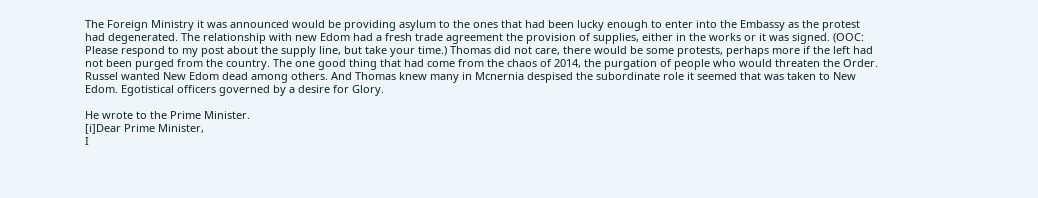The Foreign Ministry it was announced would be providing asylum to the ones that had been lucky enough to enter into the Embassy as the protest had degenerated. The relationship with new Edom had a fresh trade agreement the provision of supplies, either in the works or it was signed. (OOC: Please respond to my post about the supply line, but take your time.) Thomas did not care, there would be some protests, perhaps more if the left had not been purged from the country. The one good thing that had come from the chaos of 2014, the purgation of people who would threaten the Order. Russel wanted New Edom dead among others. And Thomas knew many in Mcnernia despised the subordinate role it seemed that was taken to New Edom. Egotistical officers governed by a desire for Glory.

He wrote to the Prime Minister.
[i]Dear Prime Minister,
I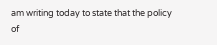am writing today to state that the policy of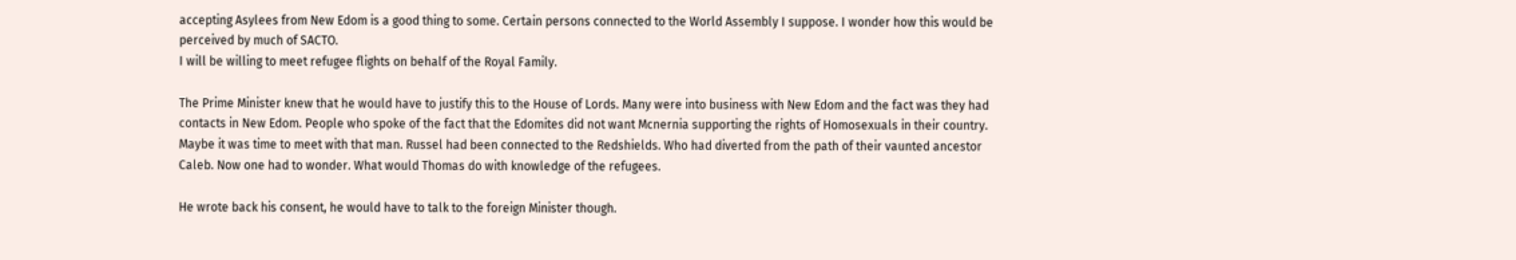accepting Asylees from New Edom is a good thing to some. Certain persons connected to the World Assembly I suppose. I wonder how this would be perceived by much of SACTO.
I will be willing to meet refugee flights on behalf of the Royal Family.

The Prime Minister knew that he would have to justify this to the House of Lords. Many were into business with New Edom and the fact was they had contacts in New Edom. People who spoke of the fact that the Edomites did not want Mcnernia supporting the rights of Homosexuals in their country. Maybe it was time to meet with that man. Russel had been connected to the Redshields. Who had diverted from the path of their vaunted ancestor Caleb. Now one had to wonder. What would Thomas do with knowledge of the refugees.

He wrote back his consent, he would have to talk to the foreign Minister though.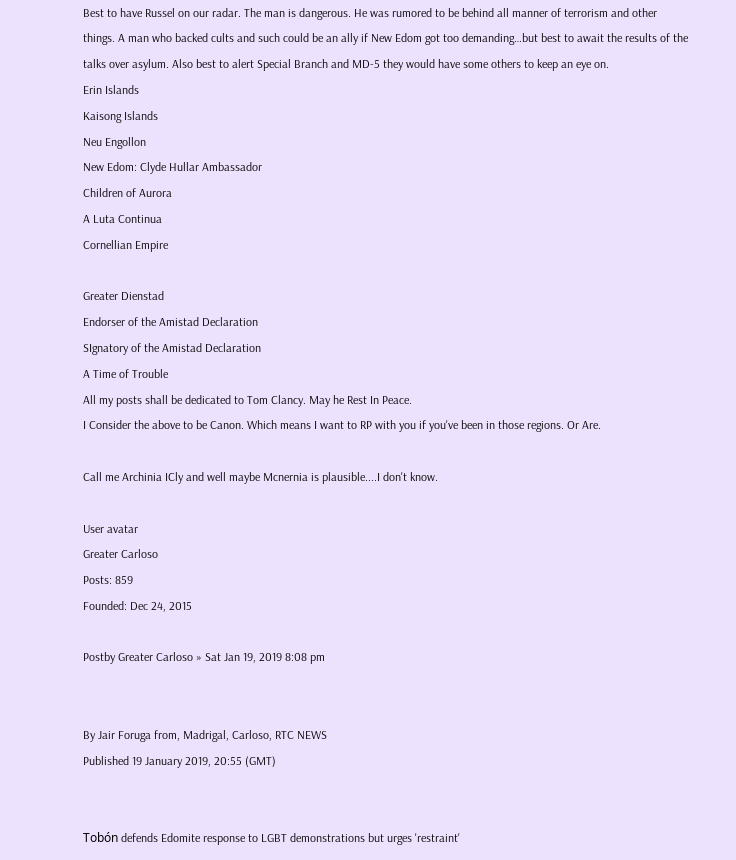Best to have Russel on our radar. The man is dangerous. He was rumored to be behind all manner of terrorism and other things. A man who backed cults and such could be an ally if New Edom got too demanding…but best to await the results of the talks over asylum. Also best to alert Special Branch and MD-5 they would have some others to keep an eye on.
Erin Islands
Kaisong Islands
Neu Engollon
New Edom: Clyde Hullar Ambassador
Children of Aurora
A Luta Continua
Cornellian Empire

Greater Dienstad
Endorser of the Amistad Declaration
SIgnatory of the Amistad Declaration
A Time of Trouble
All my posts shall be dedicated to Tom Clancy. May he Rest In Peace.
I Consider the above to be Canon. Which means I want to RP with you if you've been in those regions. Or Are.

Call me Archinia ICly and well maybe Mcnernia is plausible....I don't know.

User avatar
Greater Carloso
Posts: 859
Founded: Dec 24, 2015

Postby Greater Carloso » Sat Jan 19, 2019 8:08 pm


By Jair Foruga from, Madrigal, Carloso, RTC NEWS
Published 19 January 2019, 20:55 (GMT)


Tobón defends Edomite response to LGBT demonstrations but urges 'restraint'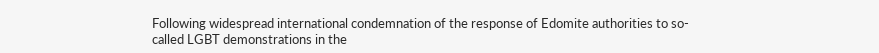Following widespread international condemnation of the response of Edomite authorities to so-called LGBT demonstrations in the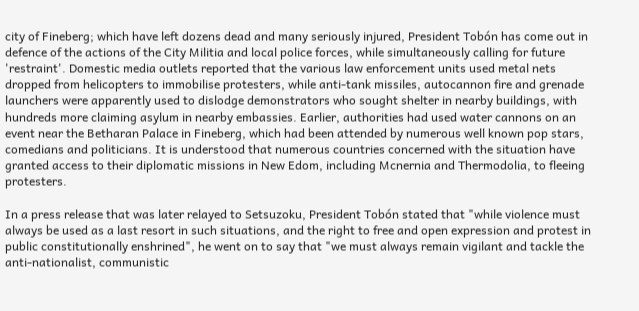city of Fineberg; which have left dozens dead and many seriously injured, President Tobón has come out in defence of the actions of the City Militia and local police forces, while simultaneously calling for future 'restraint'. Domestic media outlets reported that the various law enforcement units used metal nets dropped from helicopters to immobilise protesters, while anti-tank missiles, autocannon fire and grenade launchers were apparently used to dislodge demonstrators who sought shelter in nearby buildings, with hundreds more claiming asylum in nearby embassies. Earlier, authorities had used water cannons on an event near the Betharan Palace in Fineberg, which had been attended by numerous well known pop stars, comedians and politicians. It is understood that numerous countries concerned with the situation have granted access to their diplomatic missions in New Edom, including Mcnernia and Thermodolia, to fleeing protesters.

In a press release that was later relayed to Setsuzoku, President Tobón stated that "while violence must always be used as a last resort in such situations, and the right to free and open expression and protest in public constitutionally enshrined", he went on to say that "we must always remain vigilant and tackle the anti-nationalist, communistic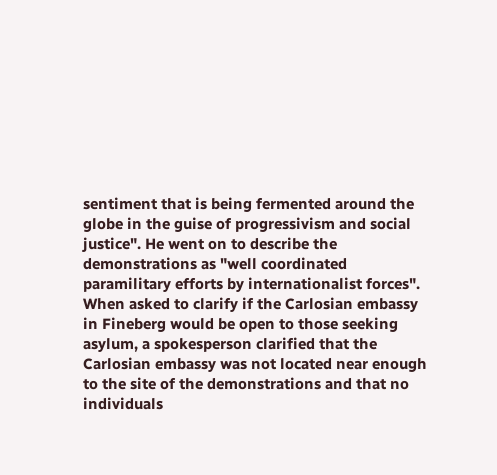sentiment that is being fermented around the globe in the guise of progressivism and social justice". He went on to describe the demonstrations as "well coordinated paramilitary efforts by internationalist forces". When asked to clarify if the Carlosian embassy in Fineberg would be open to those seeking asylum, a spokesperson clarified that the Carlosian embassy was not located near enough to the site of the demonstrations and that no individuals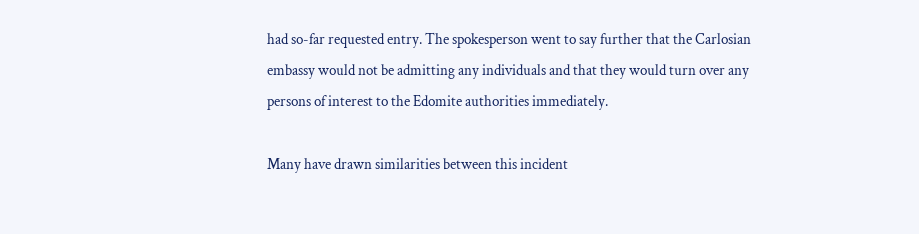had so-far requested entry. The spokesperson went to say further that the Carlosian embassy would not be admitting any individuals and that they would turn over any persons of interest to the Edomite authorities immediately.

Many have drawn similarities between this incident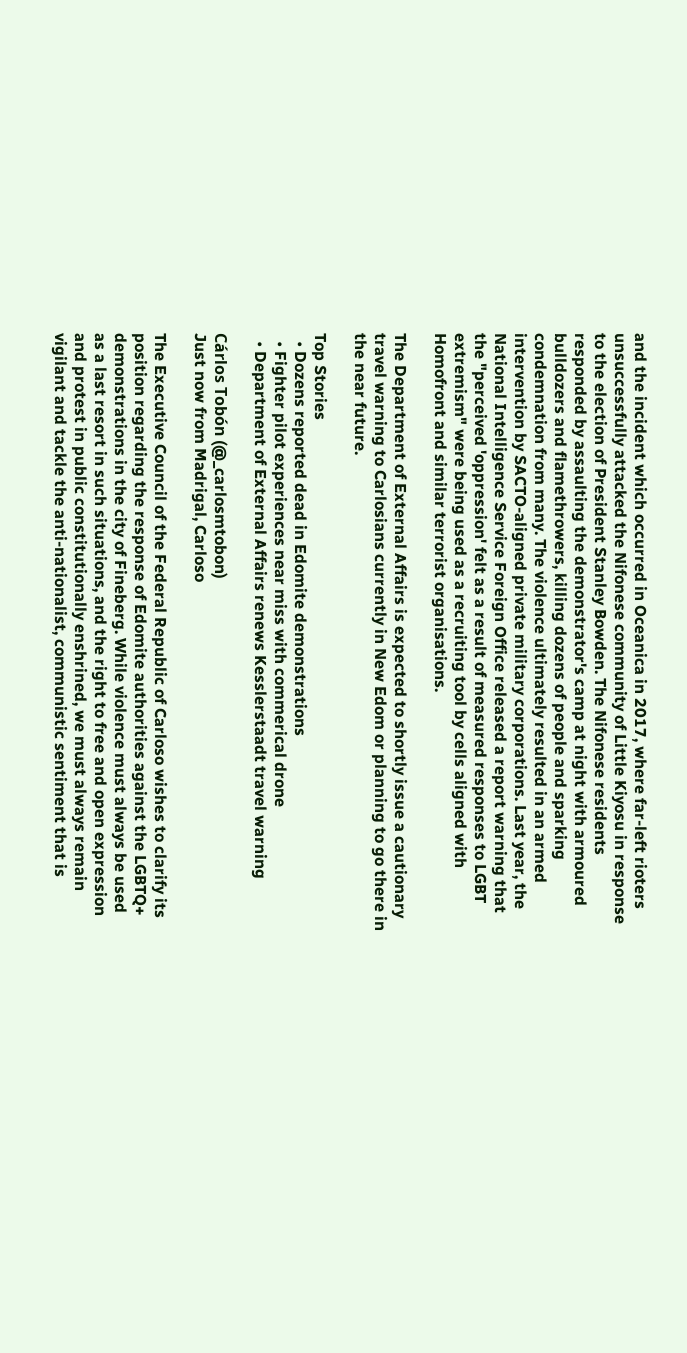and the incident which occurred in Oceanica in 2017, where far-left rioters unsuccessfully attacked the Nifonese community of Little Kiyosu in response to the election of President Stanley Bowden. The Nifonese residents responded by assaulting the demonstrator's camp at night with armoured bulldozers and flamethrowers, killing dozens of people and sparking condemnation from many. The violence ultimately resulted in an armed intervention by SACTO-aligned private military corporations. Last year, the National Intelligence Service Foreign Office released a report warning that the "perceived 'oppression' felt as a result of measured responses to LGBT extremism" were being used as a recruiting tool by cells aligned with Homofront and similar terrorist organisations.

The Department of External Affairs is expected to shortly issue a cautionary travel warning to Carlosians currently in New Edom or planning to go there in the near future.

Top Stories
  • Dozens reported dead in Edomite demonstrations
  • Fighter pilot experiences near miss with commerical drone
  • Department of External Affairs renews Kesslerstaadt travel warning

Cárlos Tobón (@_carlosmtobon)
Just now from Madrigal, Carloso

The Executive Council of the Federal Republic of Carloso wishes to clarify its position regarding the response of Edomite authorities against the LGBTQ+ demonstrations in the city of Fineberg. While violence must always be used as a last resort in such situations, and the right to free and open expression and protest in public constitutionally enshrined, we must always remain vigilant and tackle the anti-nationalist, communistic sentiment that is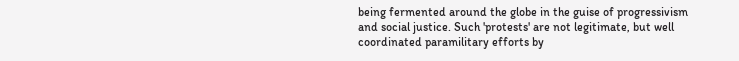being fermented around the globe in the guise of progressivism and social justice. Such 'protests' are not legitimate, but well coordinated paramilitary efforts by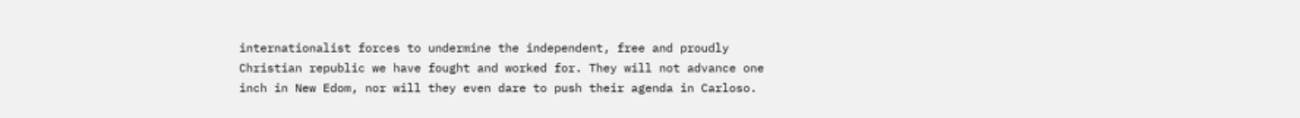internationalist forces to undermine the independent, free and proudly Christian republic we have fought and worked for. They will not advance one inch in New Edom, nor will they even dare to push their agenda in Carloso.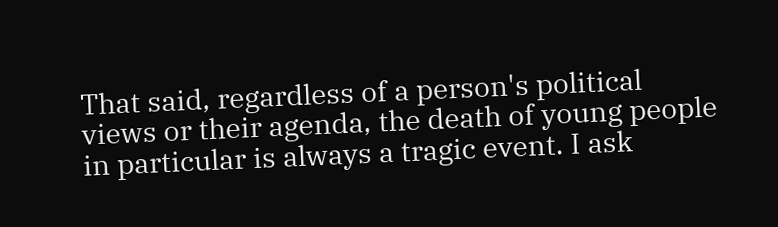That said, regardless of a person's political views or their agenda, the death of young people in particular is always a tragic event. I ask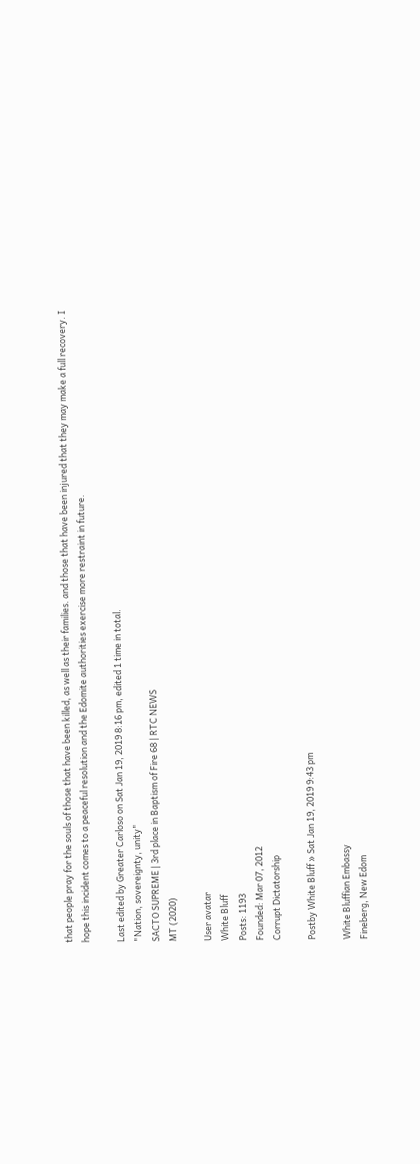that people pray for the souls of those that have been killed, as well as their families. and those that have been injured that they may make a full recovery. I hope this incident comes to a peaceful resolution and the Edomite authorities exercise more restraint in future.

Last edited by Greater Carloso on Sat Jan 19, 2019 8:16 pm, edited 1 time in total.
"Nation, sovereignty, unity"
SACTO SUPREME | 3rd place in Baptism of Fire 68 | RTC NEWS
MT (2020)

User avatar
White Bluff
Posts: 1193
Founded: Mar 07, 2012
Corrupt Dictatorship

Postby White Bluff » Sat Jan 19, 2019 9:43 pm

White Bluffian Embassy
Fineberg, New Edom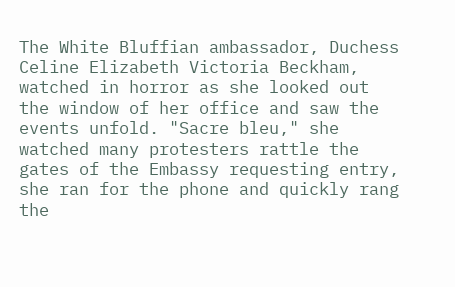The White Bluffian ambassador, Duchess Celine Elizabeth Victoria Beckham, watched in horror as she looked out the window of her office and saw the events unfold. "Sacre bleu," she watched many protesters rattle the gates of the Embassy requesting entry, she ran for the phone and quickly rang the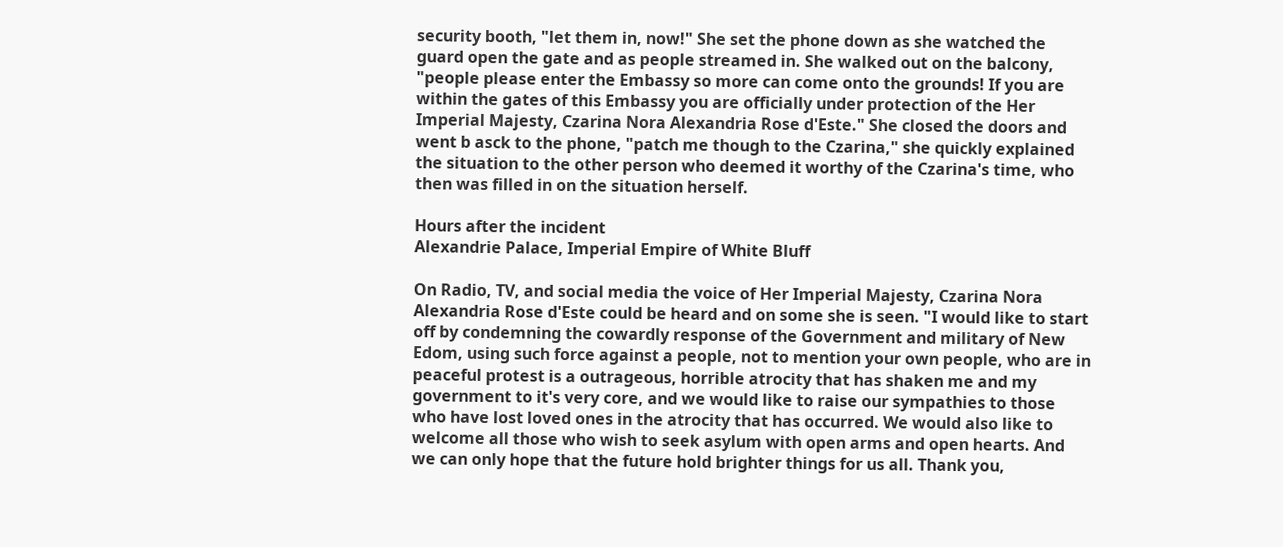security booth, "let them in, now!" She set the phone down as she watched the guard open the gate and as people streamed in. She walked out on the balcony, "people please enter the Embassy so more can come onto the grounds! If you are within the gates of this Embassy you are officially under protection of the Her Imperial Majesty, Czarina Nora Alexandria Rose d'Este." She closed the doors and went b asck to the phone, "patch me though to the Czarina," she quickly explained the situation to the other person who deemed it worthy of the Czarina's time, who then was filled in on the situation herself.

Hours after the incident
Alexandrie Palace, Imperial Empire of White Bluff

On Radio, TV, and social media the voice of Her Imperial Majesty, Czarina Nora Alexandria Rose d'Este could be heard and on some she is seen. "I would like to start off by condemning the cowardly response of the Government and military of New Edom, using such force against a people, not to mention your own people, who are in peaceful protest is a outrageous, horrible atrocity that has shaken me and my government to it's very core, and we would like to raise our sympathies to those who have lost loved ones in the atrocity that has occurred. We would also like to welcome all those who wish to seek asylum with open arms and open hearts. And we can only hope that the future hold brighter things for us all. Thank you,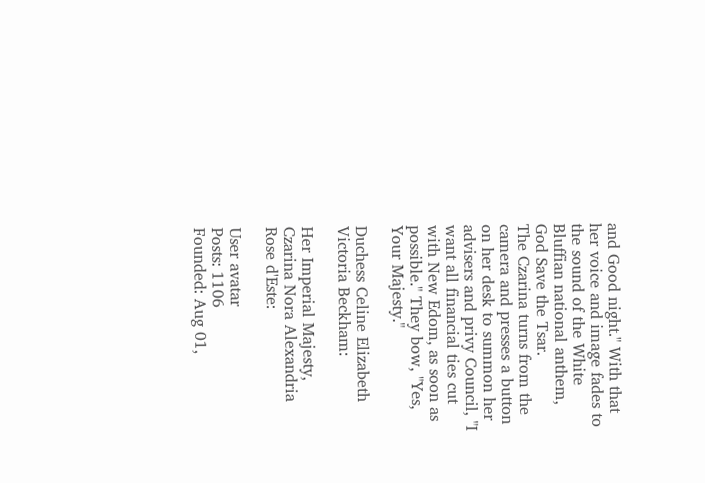and Good night." With that her voice and image fades to the sound of the White Bluffian national anthem, God Save the Tsar.
The Czarina turns from the camera and presses a button on her desk to summon her advisers and privy Council, "I want all financial ties cut with New Edom, as soon as possible." They bow, "Yes, Your Majesty."

Duchess Celine Elizabeth Victoria Beckham:

Her Imperial Majesty, Czarina Nora Alexandria Rose d'Este:

User avatar
Posts: 1106
Founded: Aug 01,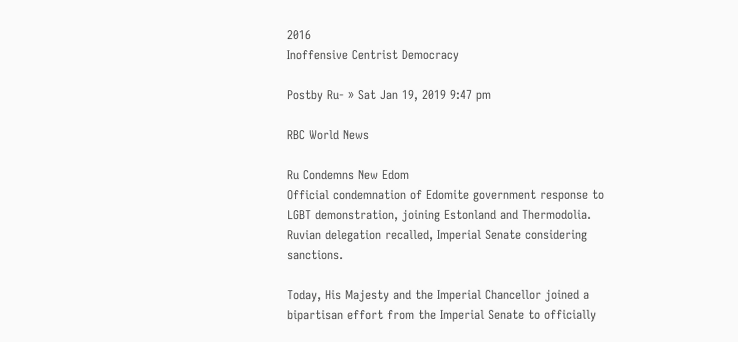2016
Inoffensive Centrist Democracy

Postby Ru- » Sat Jan 19, 2019 9:47 pm

RBC World News

Ru Condemns New Edom
Official condemnation of Edomite government response to LGBT demonstration, joining Estonland and Thermodolia. Ruvian delegation recalled, Imperial Senate considering sanctions.

Today, His Majesty and the Imperial Chancellor joined a bipartisan effort from the Imperial Senate to officially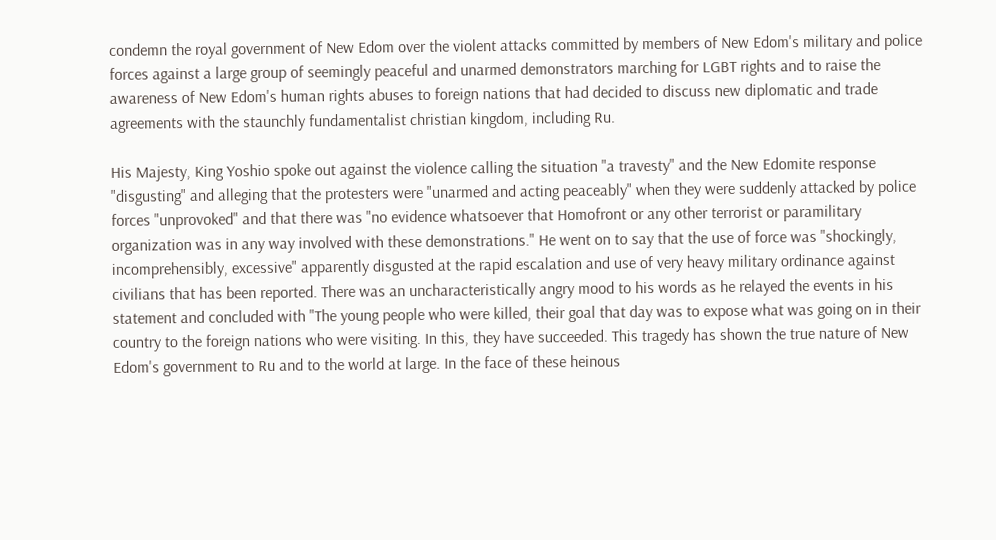condemn the royal government of New Edom over the violent attacks committed by members of New Edom's military and police forces against a large group of seemingly peaceful and unarmed demonstrators marching for LGBT rights and to raise the awareness of New Edom's human rights abuses to foreign nations that had decided to discuss new diplomatic and trade agreements with the staunchly fundamentalist christian kingdom, including Ru.

His Majesty, King Yoshio spoke out against the violence calling the situation "a travesty" and the New Edomite response "disgusting" and alleging that the protesters were "unarmed and acting peaceably" when they were suddenly attacked by police forces "unprovoked" and that there was "no evidence whatsoever that Homofront or any other terrorist or paramilitary organization was in any way involved with these demonstrations." He went on to say that the use of force was "shockingly, incomprehensibly, excessive" apparently disgusted at the rapid escalation and use of very heavy military ordinance against civilians that has been reported. There was an uncharacteristically angry mood to his words as he relayed the events in his statement and concluded with "The young people who were killed, their goal that day was to expose what was going on in their country to the foreign nations who were visiting. In this, they have succeeded. This tragedy has shown the true nature of New Edom's government to Ru and to the world at large. In the face of these heinous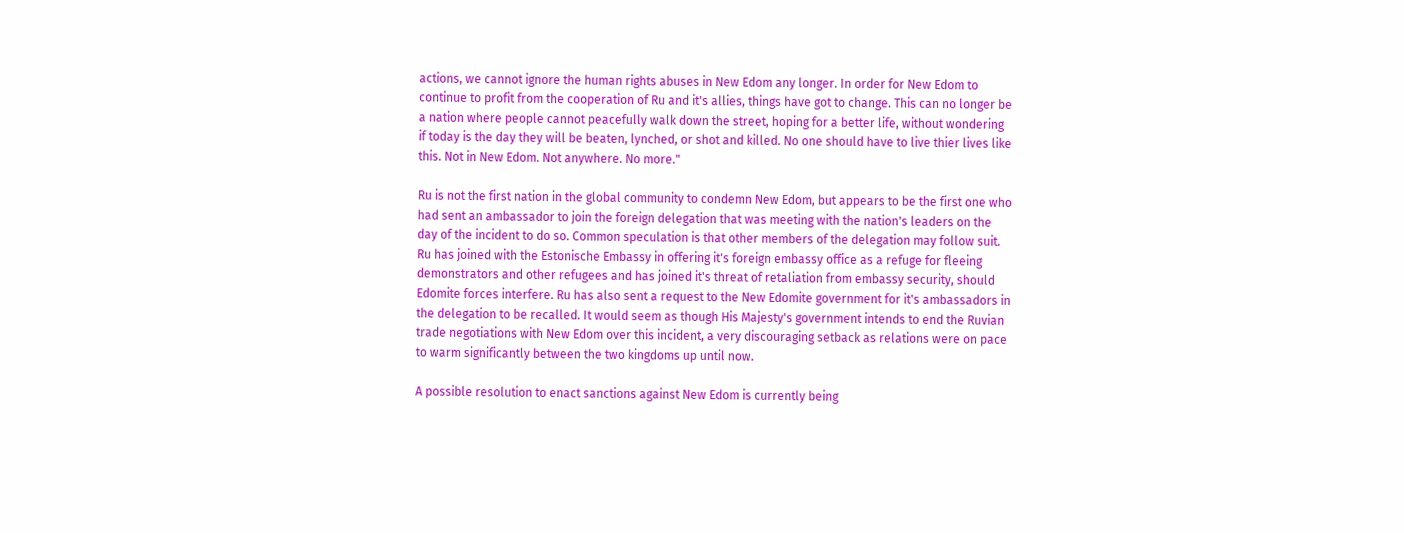actions, we cannot ignore the human rights abuses in New Edom any longer. In order for New Edom to continue to profit from the cooperation of Ru and it's allies, things have got to change. This can no longer be a nation where people cannot peacefully walk down the street, hoping for a better life, without wondering if today is the day they will be beaten, lynched, or shot and killed. No one should have to live thier lives like this. Not in New Edom. Not anywhere. No more."

Ru is not the first nation in the global community to condemn New Edom, but appears to be the first one who had sent an ambassador to join the foreign delegation that was meeting with the nation's leaders on the day of the incident to do so. Common speculation is that other members of the delegation may follow suit. Ru has joined with the Estonische Embassy in offering it's foreign embassy office as a refuge for fleeing demonstrators and other refugees and has joined it's threat of retaliation from embassy security, should Edomite forces interfere. Ru has also sent a request to the New Edomite government for it's ambassadors in the delegation to be recalled. It would seem as though His Majesty's government intends to end the Ruvian trade negotiations with New Edom over this incident, a very discouraging setback as relations were on pace to warm significantly between the two kingdoms up until now.

A possible resolution to enact sanctions against New Edom is currently being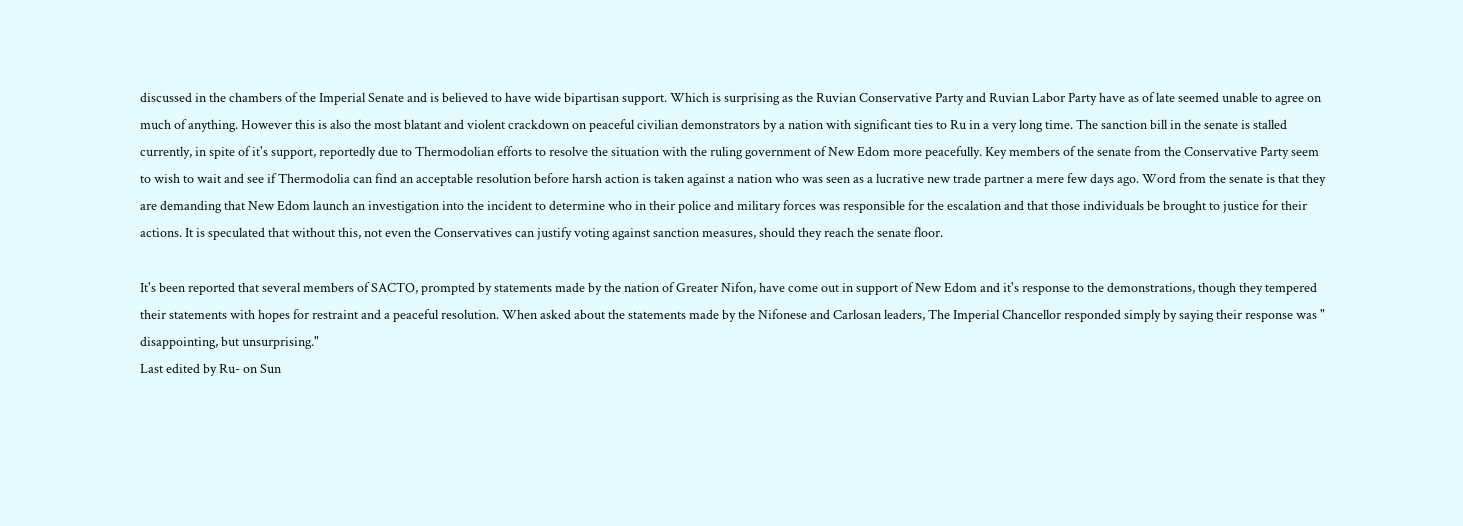discussed in the chambers of the Imperial Senate and is believed to have wide bipartisan support. Which is surprising as the Ruvian Conservative Party and Ruvian Labor Party have as of late seemed unable to agree on much of anything. However this is also the most blatant and violent crackdown on peaceful civilian demonstrators by a nation with significant ties to Ru in a very long time. The sanction bill in the senate is stalled currently, in spite of it's support, reportedly due to Thermodolian efforts to resolve the situation with the ruling government of New Edom more peacefully. Key members of the senate from the Conservative Party seem to wish to wait and see if Thermodolia can find an acceptable resolution before harsh action is taken against a nation who was seen as a lucrative new trade partner a mere few days ago. Word from the senate is that they are demanding that New Edom launch an investigation into the incident to determine who in their police and military forces was responsible for the escalation and that those individuals be brought to justice for their actions. It is speculated that without this, not even the Conservatives can justify voting against sanction measures, should they reach the senate floor.

It's been reported that several members of SACTO, prompted by statements made by the nation of Greater Nifon, have come out in support of New Edom and it's response to the demonstrations, though they tempered their statements with hopes for restraint and a peaceful resolution. When asked about the statements made by the Nifonese and Carlosan leaders, The Imperial Chancellor responded simply by saying their response was " disappointing, but unsurprising."
Last edited by Ru- on Sun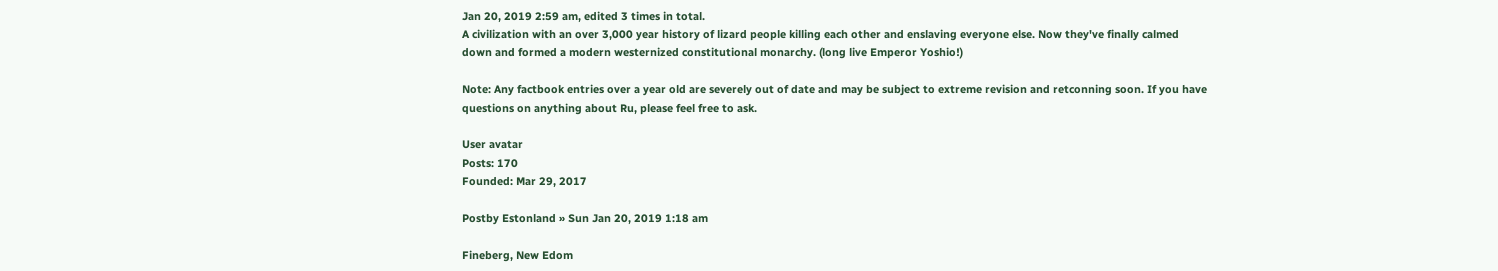Jan 20, 2019 2:59 am, edited 3 times in total.
A civilization with an over 3,000 year history of lizard people killing each other and enslaving everyone else. Now they've finally calmed down and formed a modern westernized constitutional monarchy. (long live Emperor Yoshio!)

Note: Any factbook entries over a year old are severely out of date and may be subject to extreme revision and retconning soon. If you have questions on anything about Ru, please feel free to ask.

User avatar
Posts: 170
Founded: Mar 29, 2017

Postby Estonland » Sun Jan 20, 2019 1:18 am

Fineberg, New Edom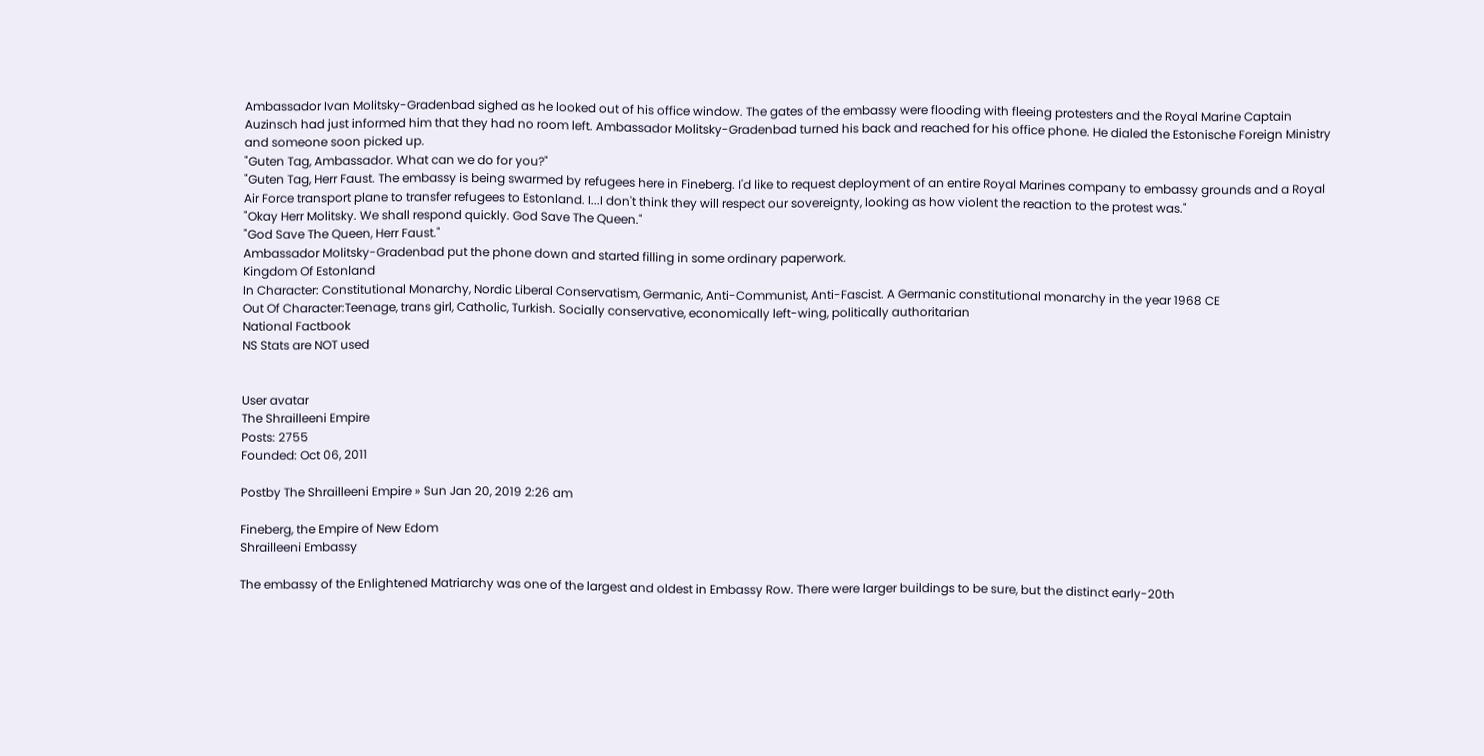Ambassador Ivan Molitsky-Gradenbad sighed as he looked out of his office window. The gates of the embassy were flooding with fleeing protesters and the Royal Marine Captain Auzinsch had just informed him that they had no room left. Ambassador Molitsky-Gradenbad turned his back and reached for his office phone. He dialed the Estonische Foreign Ministry and someone soon picked up.
"Guten Tag, Ambassador. What can we do for you?"
"Guten Tag, Herr Faust. The embassy is being swarmed by refugees here in Fineberg. I'd like to request deployment of an entire Royal Marines company to embassy grounds and a Royal Air Force transport plane to transfer refugees to Estonland. I...I don't think they will respect our sovereignty, looking as how violent the reaction to the protest was."
"Okay Herr Molitsky. We shall respond quickly. God Save The Queen."
"God Save The Queen, Herr Faust."
Ambassador Molitsky-Gradenbad put the phone down and started filling in some ordinary paperwork.
Kingdom Of Estonland
In Character: Constitutional Monarchy, Nordic Liberal Conservatism, Germanic, Anti-Communist, Anti-Fascist. A Germanic constitutional monarchy in the year 1968 CE
Out Of Character:Teenage, trans girl, Catholic, Turkish. Socially conservative, economically left-wing, politically authoritarian
National Factbook
NS Stats are NOT used


User avatar
The Shrailleeni Empire
Posts: 2755
Founded: Oct 06, 2011

Postby The Shrailleeni Empire » Sun Jan 20, 2019 2:26 am

Fineberg, the Empire of New Edom
Shrailleeni Embassy

The embassy of the Enlightened Matriarchy was one of the largest and oldest in Embassy Row. There were larger buildings to be sure, but the distinct early-20th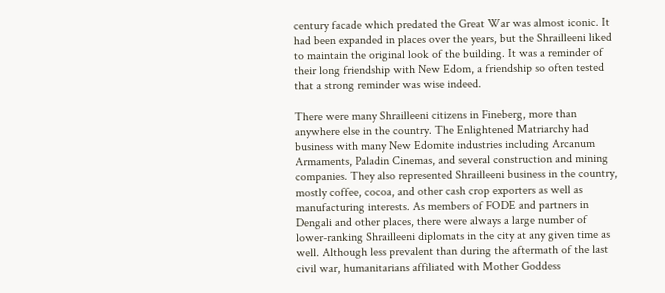century facade which predated the Great War was almost iconic. It had been expanded in places over the years, but the Shrailleeni liked to maintain the original look of the building. It was a reminder of their long friendship with New Edom, a friendship so often tested that a strong reminder was wise indeed.

There were many Shrailleeni citizens in Fineberg, more than anywhere else in the country. The Enlightened Matriarchy had business with many New Edomite industries including Arcanum Armaments, Paladin Cinemas, and several construction and mining companies. They also represented Shrailleeni business in the country, mostly coffee, cocoa, and other cash crop exporters as well as manufacturing interests. As members of FODE and partners in Dengali and other places, there were always a large number of lower-ranking Shrailleeni diplomats in the city at any given time as well. Although less prevalent than during the aftermath of the last civil war, humanitarians affiliated with Mother Goddess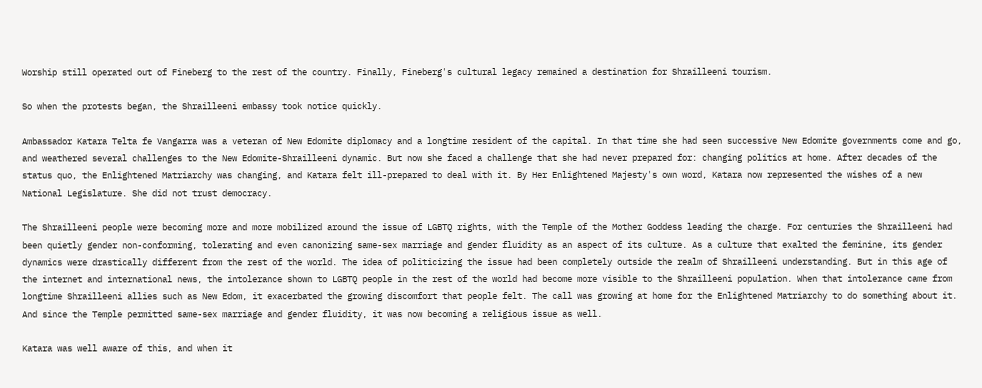Worship still operated out of Fineberg to the rest of the country. Finally, Fineberg's cultural legacy remained a destination for Shrailleeni tourism.

So when the protests began, the Shrailleeni embassy took notice quickly.

Ambassador Katara Telta fe Vangarra was a veteran of New Edomite diplomacy and a longtime resident of the capital. In that time she had seen successive New Edomite governments come and go, and weathered several challenges to the New Edomite-Shrailleeni dynamic. But now she faced a challenge that she had never prepared for: changing politics at home. After decades of the status quo, the Enlightened Matriarchy was changing, and Katara felt ill-prepared to deal with it. By Her Enlightened Majesty's own word, Katara now represented the wishes of a new National Legislature. She did not trust democracy.

The Shrailleeni people were becoming more and more mobilized around the issue of LGBTQ rights, with the Temple of the Mother Goddess leading the charge. For centuries the Shrailleeni had been quietly gender non-conforming, tolerating and even canonizing same-sex marriage and gender fluidity as an aspect of its culture. As a culture that exalted the feminine, its gender dynamics were drastically different from the rest of the world. The idea of politicizing the issue had been completely outside the realm of Shrailleeni understanding. But in this age of the internet and international news, the intolerance shown to LGBTQ people in the rest of the world had become more visible to the Shrailleeni population. When that intolerance came from longtime Shrailleeni allies such as New Edom, it exacerbated the growing discomfort that people felt. The call was growing at home for the Enlightened Matriarchy to do something about it. And since the Temple permitted same-sex marriage and gender fluidity, it was now becoming a religious issue as well.

Katara was well aware of this, and when it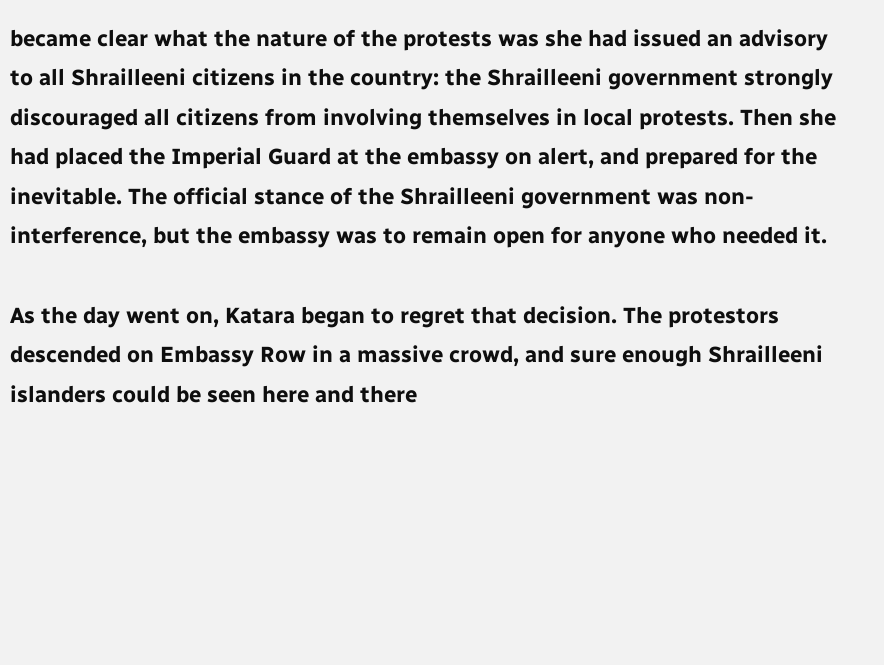became clear what the nature of the protests was she had issued an advisory to all Shrailleeni citizens in the country: the Shrailleeni government strongly discouraged all citizens from involving themselves in local protests. Then she had placed the Imperial Guard at the embassy on alert, and prepared for the inevitable. The official stance of the Shrailleeni government was non-interference, but the embassy was to remain open for anyone who needed it.

As the day went on, Katara began to regret that decision. The protestors descended on Embassy Row in a massive crowd, and sure enough Shrailleeni islanders could be seen here and there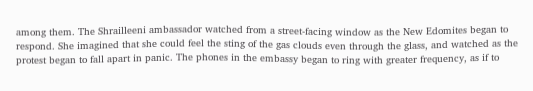among them. The Shrailleeni ambassador watched from a street-facing window as the New Edomites began to respond. She imagined that she could feel the sting of the gas clouds even through the glass, and watched as the protest began to fall apart in panic. The phones in the embassy began to ring with greater frequency, as if to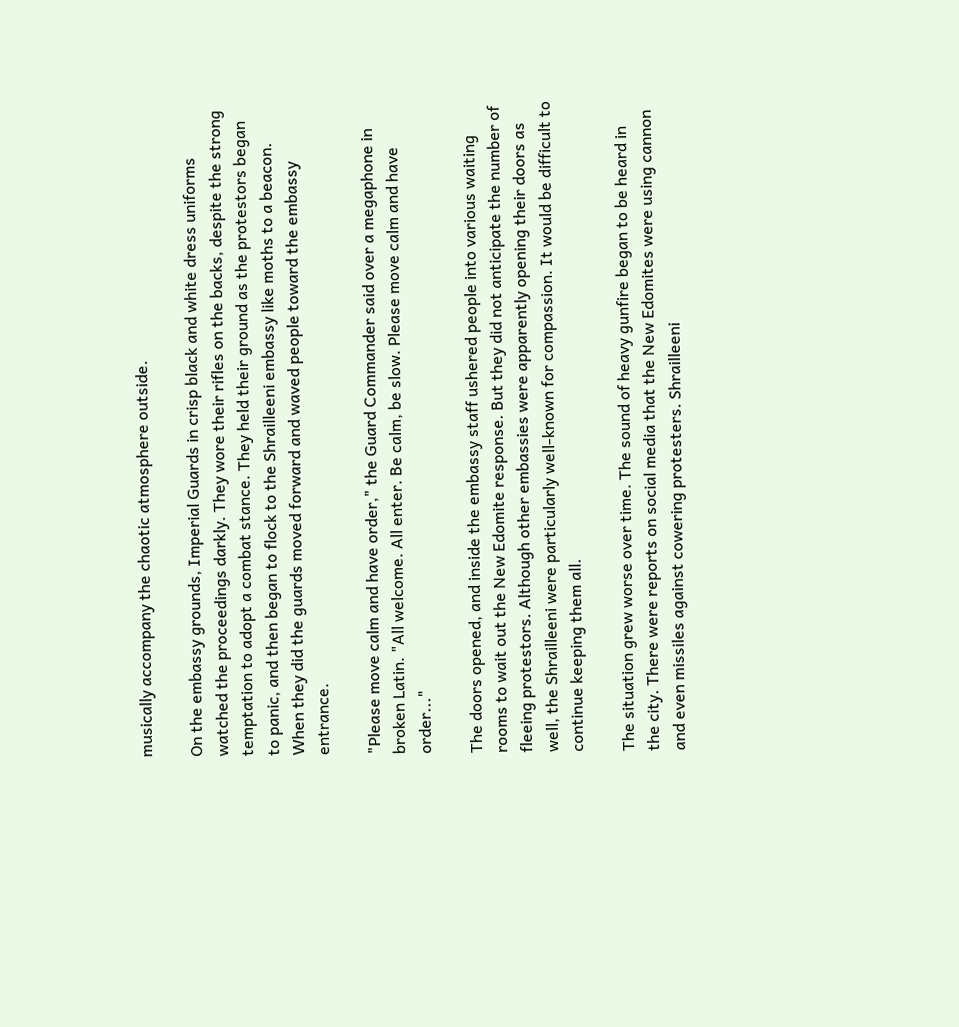musically accompany the chaotic atmosphere outside.

On the embassy grounds, Imperial Guards in crisp black and white dress uniforms watched the proceedings darkly. They wore their rifles on the backs, despite the strong temptation to adopt a combat stance. They held their ground as the protestors began to panic, and then began to flock to the Shrailleeni embassy like moths to a beacon. When they did the guards moved forward and waved people toward the embassy entrance.

"Please move calm and have order," the Guard Commander said over a megaphone in broken Latin. "All welcome. All enter. Be calm, be slow. Please move calm and have order..."

The doors opened, and inside the embassy staff ushered people into various waiting rooms to wait out the New Edomite response. But they did not anticipate the number of fleeing protestors. Although other embassies were apparently opening their doors as well, the Shrailleeni were particularly well-known for compassion. It would be difficult to continue keeping them all.

The situation grew worse over time. The sound of heavy gunfire began to be heard in the city. There were reports on social media that the New Edomites were using cannon and even missiles against cowering protesters. Shrailleeni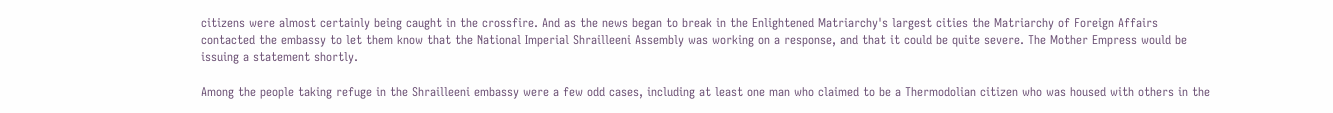citizens were almost certainly being caught in the crossfire. And as the news began to break in the Enlightened Matriarchy's largest cities the Matriarchy of Foreign Affairs contacted the embassy to let them know that the National Imperial Shrailleeni Assembly was working on a response, and that it could be quite severe. The Mother Empress would be issuing a statement shortly.

Among the people taking refuge in the Shrailleeni embassy were a few odd cases, including at least one man who claimed to be a Thermodolian citizen who was housed with others in the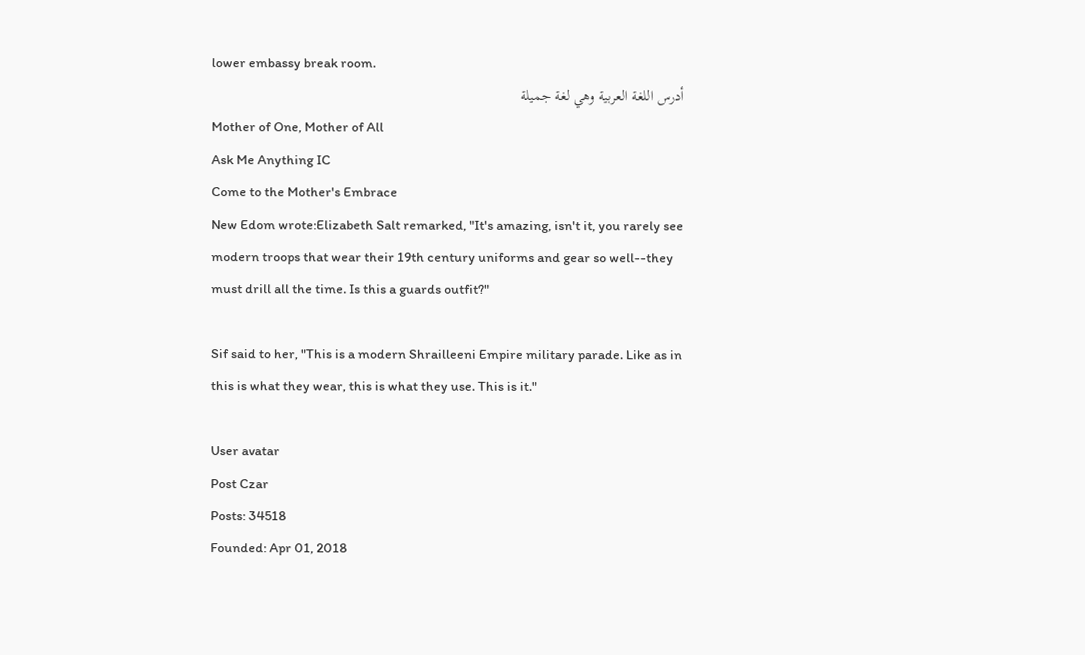lower embassy break room.
أدرس اللغة العربية وهي لغة جميلة
Mother of One, Mother of All
Ask Me Anything IC
Come to the Mother's Embrace
New Edom wrote:Elizabeth Salt remarked, "It's amazing, isn't it, you rarely see modern troops that wear their 19th century uniforms and gear so well--they must drill all the time. Is this a guards outfit?"

Sif said to her, "This is a modern Shrailleeni Empire military parade. Like as in this is what they wear, this is what they use. This is it."

User avatar
Post Czar
Posts: 34518
Founded: Apr 01, 2018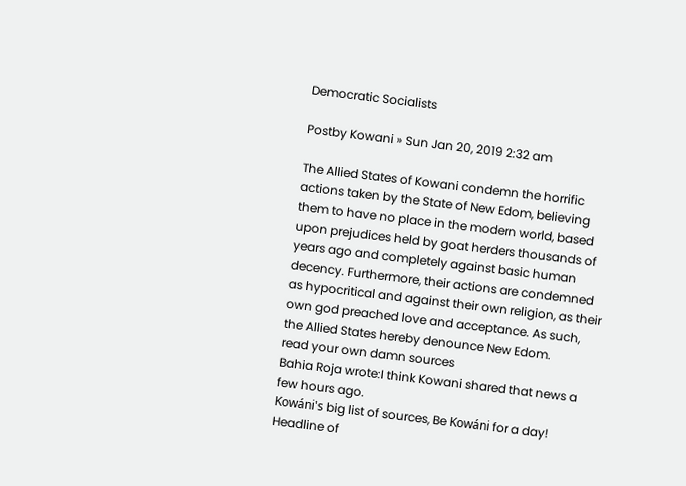Democratic Socialists

Postby Kowani » Sun Jan 20, 2019 2:32 am

The Allied States of Kowani condemn the horrific actions taken by the State of New Edom, believing them to have no place in the modern world, based upon prejudices held by goat herders thousands of years ago and completely against basic human decency. Furthermore, their actions are condemned as hypocritical and against their own religion, as their own god preached love and acceptance. As such, the Allied States hereby denounce New Edom.
read your own damn sources
Bahia Roja wrote:I think Kowani shared that news a few hours ago.
Kowáni's big list of sources, Be Kowáni for a day!
Headline of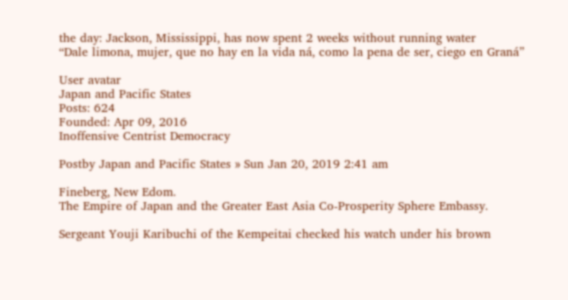the day: Jackson, Mississippi, has now spent 2 weeks without running water
“Dale limona, mujer, que no hay en la vida ná, como la pena de ser, ciego en Graná”

User avatar
Japan and Pacific States
Posts: 624
Founded: Apr 09, 2016
Inoffensive Centrist Democracy

Postby Japan and Pacific States » Sun Jan 20, 2019 2:41 am

Fineberg, New Edom.
The Empire of Japan and the Greater East Asia Co-Prosperity Sphere Embassy.

Sergeant Youji Karibuchi of the Kempeitai checked his watch under his brown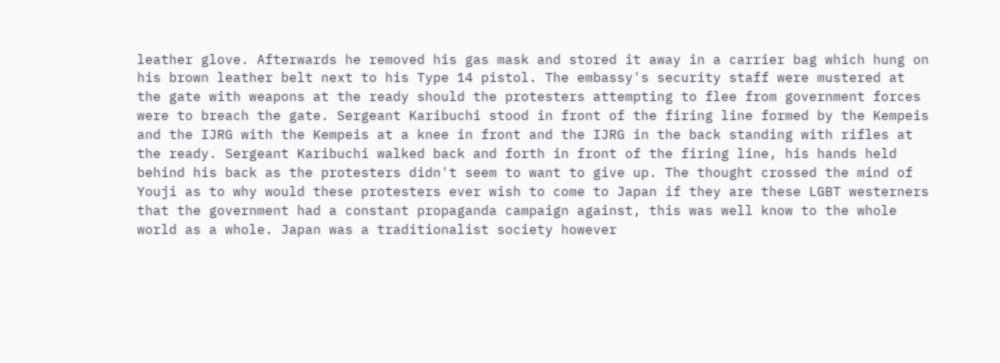leather glove. Afterwards he removed his gas mask and stored it away in a carrier bag which hung on his brown leather belt next to his Type 14 pistol. The embassy's security staff were mustered at the gate with weapons at the ready should the protesters attempting to flee from government forces were to breach the gate. Sergeant Karibuchi stood in front of the firing line formed by the Kempeis and the IJRG with the Kempeis at a knee in front and the IJRG in the back standing with rifles at the ready. Sergeant Karibuchi walked back and forth in front of the firing line, his hands held behind his back as the protesters didn't seem to want to give up. The thought crossed the mind of Youji as to why would these protesters ever wish to come to Japan if they are these LGBT westerners that the government had a constant propaganda campaign against, this was well know to the whole world as a whole. Japan was a traditionalist society however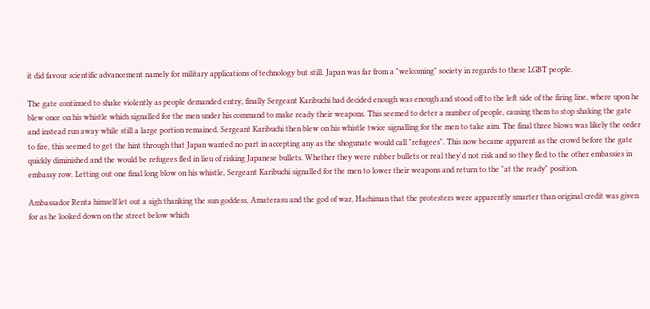it did favour scientific advancement namely for military applications of technology but still. Japan was far from a "welcoming" society in regards to these LGBT people.

The gate continued to shake violently as people demanded entry, finally Sergeant Karibuchi had decided enough was enough and stood off to the left side of the firing line, where upon he blew once on his whistle which signalled for the men under his command to make ready their weapons. This seemed to deter a number of people, causing them to stop shaking the gate and instead run away while still a large portion remained. Sergeant Karibuchi then blew on his whistle twice signalling for the men to take aim. The final three blows was likely the order to fire, this seemed to get the hint through that Japan wanted no part in accepting any as the shogunate would call "refugees". This now became apparent as the crowd before the gate quickly diminished and the would be refugees fled in lieu of risking Japanese bullets. Whether they were rubber bullets or real they'd not risk and so they fled to the other embassies in embassy row. Letting out one final long blow on his whistle, Sergeant Karibuchi signalled for the men to lower their weapons and return to the "at the ready" position.

Ambassador Renta himself let out a sigh thanking the sun goddess, Amaterasu and the god of war, Hachiman that the protesters were apparently smarter than original credit was given for as he looked down on the street below which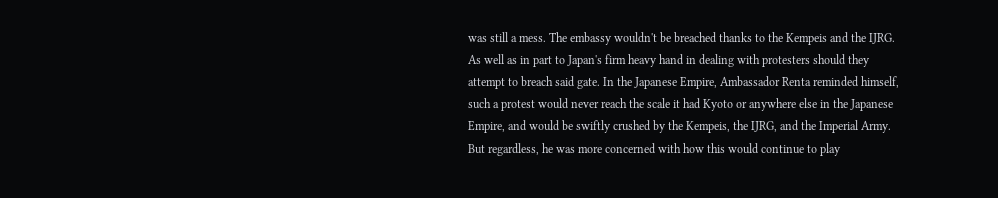was still a mess. The embassy wouldn't be breached thanks to the Kempeis and the IJRG. As well as in part to Japan's firm heavy hand in dealing with protesters should they attempt to breach said gate. In the Japanese Empire, Ambassador Renta reminded himself, such a protest would never reach the scale it had Kyoto or anywhere else in the Japanese Empire, and would be swiftly crushed by the Kempeis, the IJRG, and the Imperial Army. But regardless, he was more concerned with how this would continue to play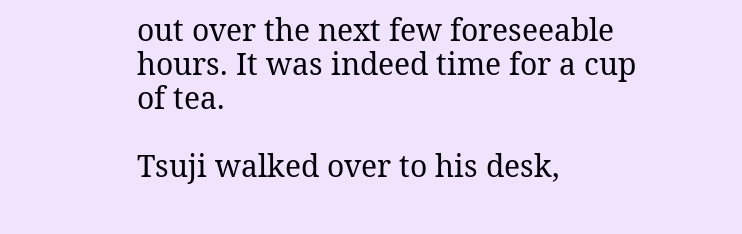out over the next few foreseeable hours. It was indeed time for a cup of tea.

Tsuji walked over to his desk,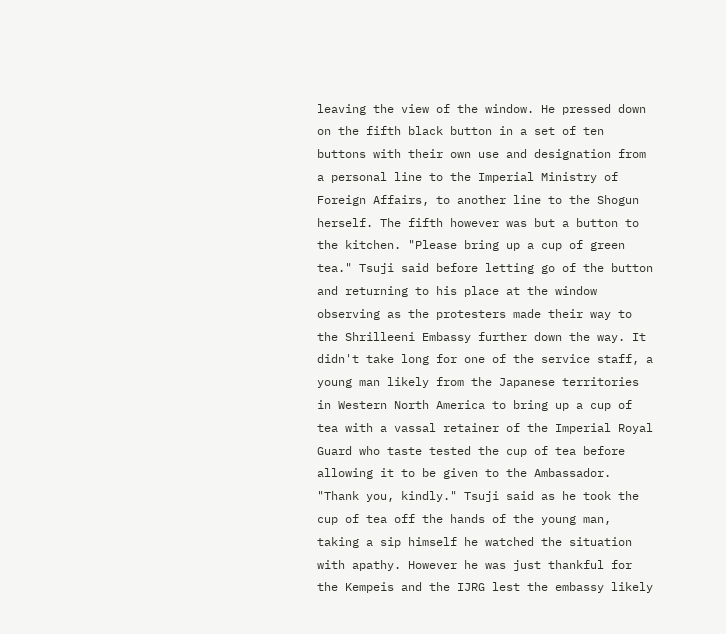leaving the view of the window. He pressed down on the fifth black button in a set of ten buttons with their own use and designation from a personal line to the Imperial Ministry of Foreign Affairs, to another line to the Shogun herself. The fifth however was but a button to the kitchen. "Please bring up a cup of green tea." Tsuji said before letting go of the button and returning to his place at the window observing as the protesters made their way to the Shrilleeni Embassy further down the way. It didn't take long for one of the service staff, a young man likely from the Japanese territories in Western North America to bring up a cup of tea with a vassal retainer of the Imperial Royal Guard who taste tested the cup of tea before allowing it to be given to the Ambassador. "Thank you, kindly." Tsuji said as he took the cup of tea off the hands of the young man, taking a sip himself he watched the situation with apathy. However he was just thankful for the Kempeis and the IJRG lest the embassy likely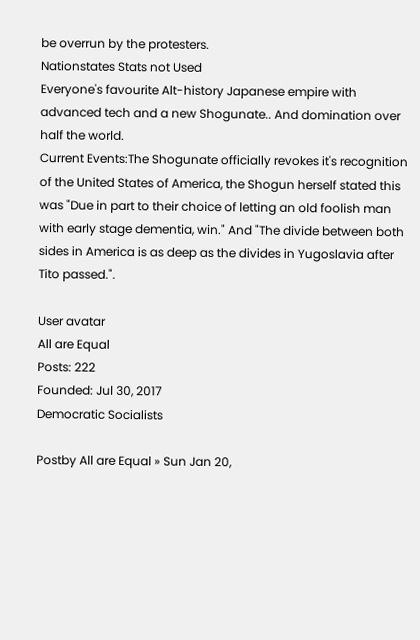be overrun by the protesters.
Nationstates Stats not Used
Everyone's favourite Alt-history Japanese empire with advanced tech and a new Shogunate.. And domination over half the world.
Current Events:The Shogunate officially revokes it's recognition of the United States of America, the Shogun herself stated this was "Due in part to their choice of letting an old foolish man with early stage dementia, win." And "The divide between both sides in America is as deep as the divides in Yugoslavia after Tito passed.".

User avatar
All are Equal
Posts: 222
Founded: Jul 30, 2017
Democratic Socialists

Postby All are Equal » Sun Jan 20,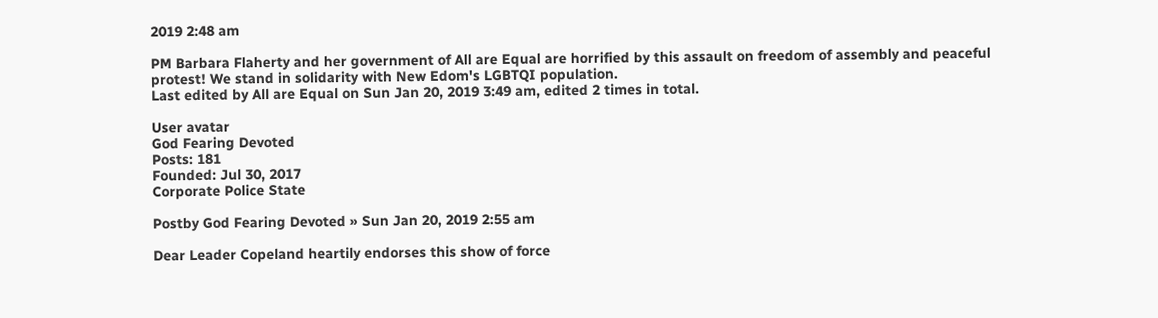2019 2:48 am

PM Barbara Flaherty and her government of All are Equal are horrified by this assault on freedom of assembly and peaceful protest! We stand in solidarity with New Edom's LGBTQI population.
Last edited by All are Equal on Sun Jan 20, 2019 3:49 am, edited 2 times in total.

User avatar
God Fearing Devoted
Posts: 181
Founded: Jul 30, 2017
Corporate Police State

Postby God Fearing Devoted » Sun Jan 20, 2019 2:55 am

Dear Leader Copeland heartily endorses this show of force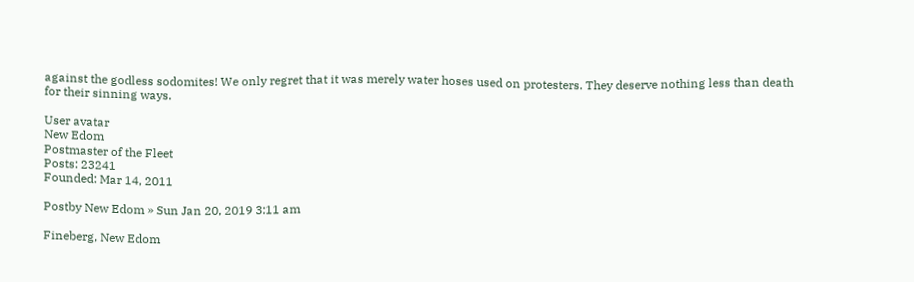against the godless sodomites! We only regret that it was merely water hoses used on protesters. They deserve nothing less than death for their sinning ways.

User avatar
New Edom
Postmaster of the Fleet
Posts: 23241
Founded: Mar 14, 2011

Postby New Edom » Sun Jan 20, 2019 3:11 am

Fineberg, New Edom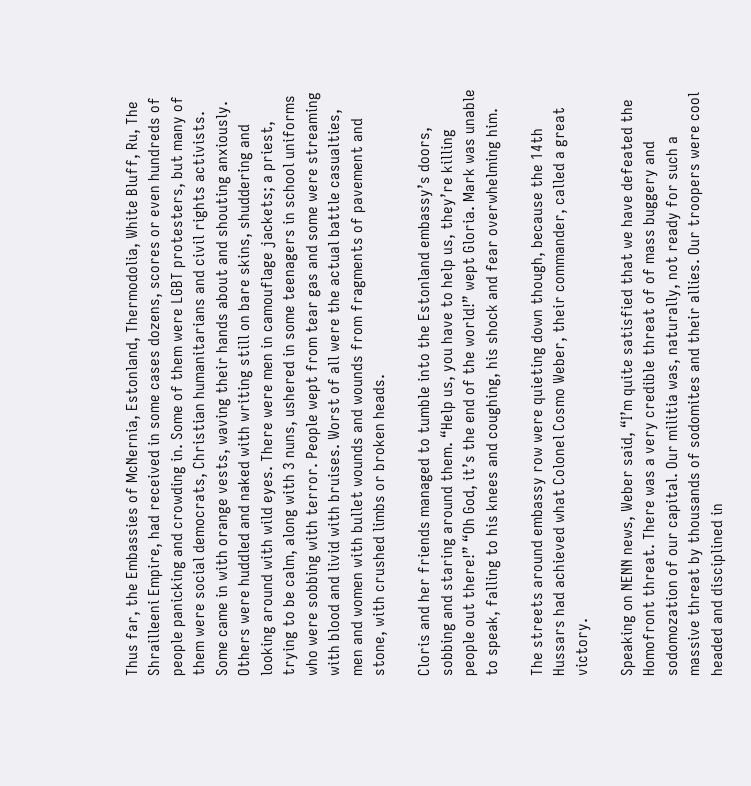Thus far, the Embassies of McNernia, Estonland, Thermodolia, White Bluff, Ru, The Shrailleeni Empire, had received in some cases dozens, scores or even hundreds of people panicking and crowding in. Some of them were LGBT protesters, but many of them were social democrats, Christian humanitarians and civil rights activists. Some came in with orange vests, waving their hands about and shouting anxiously. Others were huddled and naked with writing still on bare skins, shuddering and looking around with wild eyes. There were men in camouflage jackets; a priest, trying to be calm, along with 3 nuns, ushered in some teenagers in school uniforms who were sobbing with terror. People wept from tear gas and some were streaming with blood and livid with bruises. Worst of all were the actual battle casualties, men and women with bullet wounds and wounds from fragments of pavement and stone, with crushed limbs or broken heads.

Cloris and her friends managed to tumble into the Estonland embassy’s doors, sobbing and staring around them. “Help us, you have to help us, they’re killing people out there!” “Oh God, it’s the end of the world!” wept Gloria. Mark was unable to speak, falling to his knees and coughing, his shock and fear overwhelming him.

The streets around embassy row were quieting down though, because the 14th Hussars had achieved what Colonel Cosmo Weber, their commander, called a great victory.

Speaking on NENN news, Weber said, “I’m quite satisfied that we have defeated the Homofront threat. There was a very credible threat of of mass buggery and sodomozation of our capital. Our militia was, naturally, not ready for such a massive threat by thousands of sodomites and their allies. Our troopers were cool headed and disciplined in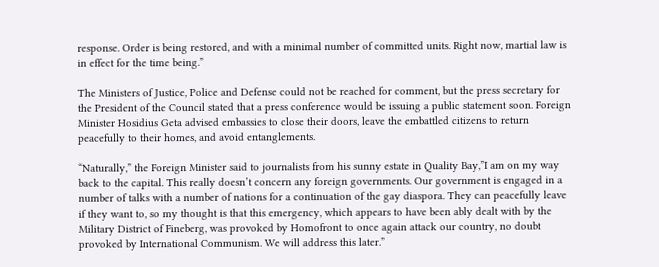response. Order is being restored, and with a minimal number of committed units. Right now, martial law is in effect for the time being.”

The Ministers of Justice, Police and Defense could not be reached for comment, but the press secretary for the President of the Council stated that a press conference would be issuing a public statement soon. Foreign Minister Hosidius Geta advised embassies to close their doors, leave the embattled citizens to return peacefully to their homes, and avoid entanglements.

“Naturally,” the Foreign Minister said to journalists from his sunny estate in Quality Bay,”I am on my way back to the capital. This really doesn’t concern any foreign governments. Our government is engaged in a number of talks with a number of nations for a continuation of the gay diaspora. They can peacefully leave if they want to, so my thought is that this emergency, which appears to have been ably dealt with by the Military District of Fineberg, was provoked by Homofront to once again attack our country, no doubt provoked by International Communism. We will address this later.”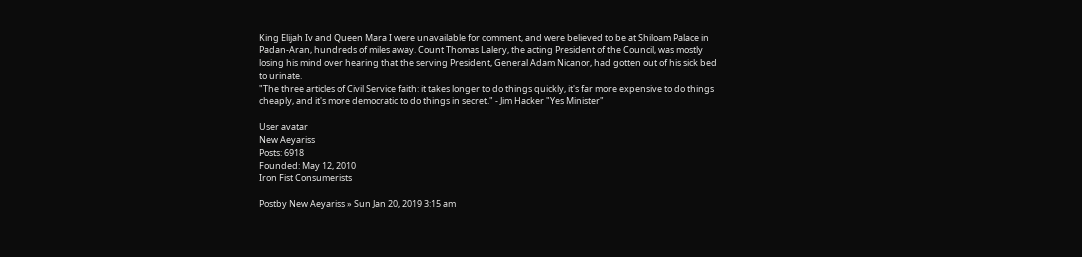King Elijah Iv and Queen Mara I were unavailable for comment, and were believed to be at Shiloam Palace in Padan-Aran, hundreds of miles away. Count Thomas Lalery, the acting President of the Council, was mostly losing his mind over hearing that the serving President, General Adam Nicanor, had gotten out of his sick bed to urinate.
"The three articles of Civil Service faith: it takes longer to do things quickly, it's far more expensive to do things cheaply, and it's more democratic to do things in secret." - Jim Hacker "Yes Minister"

User avatar
New Aeyariss
Posts: 6918
Founded: May 12, 2010
Iron Fist Consumerists

Postby New Aeyariss » Sun Jan 20, 2019 3:15 am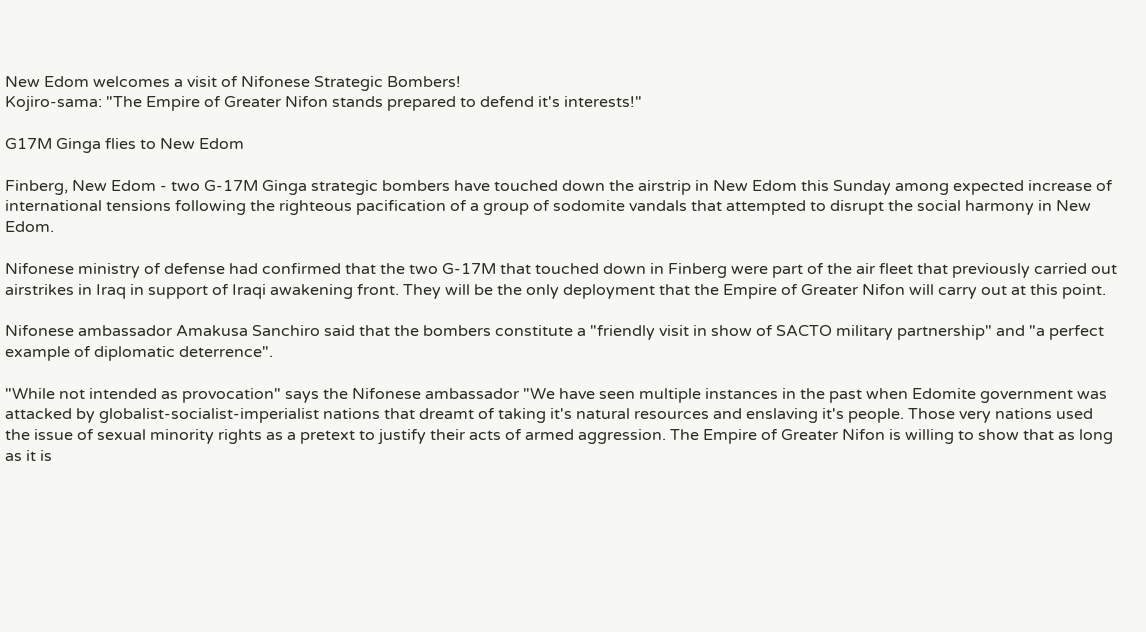New Edom welcomes a visit of Nifonese Strategic Bombers!
Kojiro-sama: "The Empire of Greater Nifon stands prepared to defend it's interests!"

G17M Ginga flies to New Edom

Finberg, New Edom - two G-17M Ginga strategic bombers have touched down the airstrip in New Edom this Sunday among expected increase of international tensions following the righteous pacification of a group of sodomite vandals that attempted to disrupt the social harmony in New Edom.

Nifonese ministry of defense had confirmed that the two G-17M that touched down in Finberg were part of the air fleet that previously carried out airstrikes in Iraq in support of Iraqi awakening front. They will be the only deployment that the Empire of Greater Nifon will carry out at this point.

Nifonese ambassador Amakusa Sanchiro said that the bombers constitute a "friendly visit in show of SACTO military partnership" and "a perfect example of diplomatic deterrence".

"While not intended as provocation" says the Nifonese ambassador "We have seen multiple instances in the past when Edomite government was attacked by globalist-socialist-imperialist nations that dreamt of taking it's natural resources and enslaving it's people. Those very nations used the issue of sexual minority rights as a pretext to justify their acts of armed aggression. The Empire of Greater Nifon is willing to show that as long as it is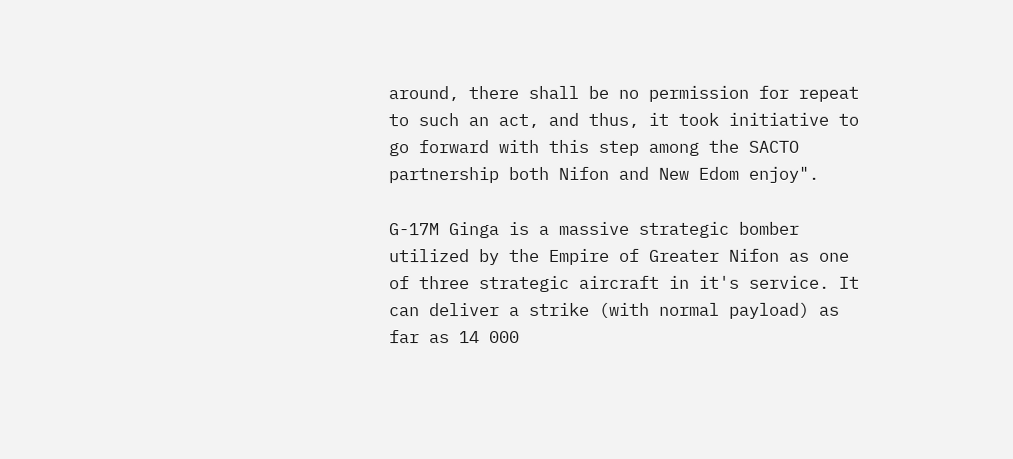around, there shall be no permission for repeat to such an act, and thus, it took initiative to go forward with this step among the SACTO partnership both Nifon and New Edom enjoy".

G-17M Ginga is a massive strategic bomber utilized by the Empire of Greater Nifon as one of three strategic aircraft in it's service. It can deliver a strike (with normal payload) as far as 14 000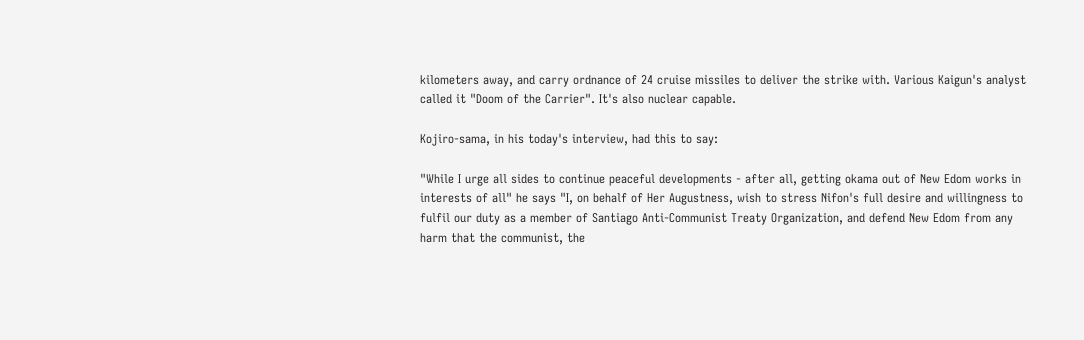kilometers away, and carry ordnance of 24 cruise missiles to deliver the strike with. Various Kaigun's analyst called it "Doom of the Carrier". It's also nuclear capable.

Kojiro-sama, in his today's interview, had this to say:

"While I urge all sides to continue peaceful developments - after all, getting okama out of New Edom works in interests of all" he says "I, on behalf of Her Augustness, wish to stress Nifon's full desire and willingness to fulfil our duty as a member of Santiago Anti-Communist Treaty Organization, and defend New Edom from any harm that the communist, the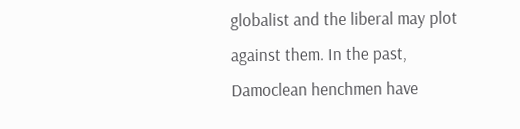globalist and the liberal may plot against them. In the past, Damoclean henchmen have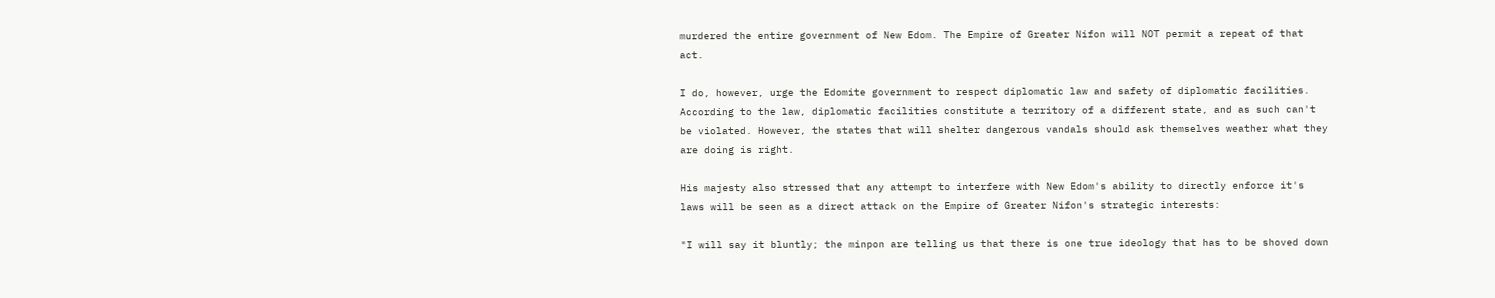murdered the entire government of New Edom. The Empire of Greater Nifon will NOT permit a repeat of that act.

I do, however, urge the Edomite government to respect diplomatic law and safety of diplomatic facilities. According to the law, diplomatic facilities constitute a territory of a different state, and as such can't be violated. However, the states that will shelter dangerous vandals should ask themselves weather what they are doing is right.

His majesty also stressed that any attempt to interfere with New Edom's ability to directly enforce it's laws will be seen as a direct attack on the Empire of Greater Nifon's strategic interests:

"I will say it bluntly; the minpon are telling us that there is one true ideology that has to be shoved down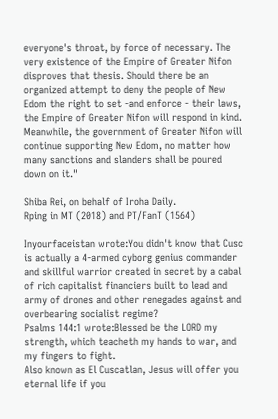everyone's throat, by force of necessary. The very existence of the Empire of Greater Nifon disproves that thesis. Should there be an organized attempt to deny the people of New Edom the right to set -and enforce - their laws, the Empire of Greater Nifon will respond in kind. Meanwhile, the government of Greater Nifon will continue supporting New Edom, no matter how many sanctions and slanders shall be poured down on it."

Shiba Rei, on behalf of Iroha Daily.
Rping in MT (2018) and PT/FanT (1564)

Inyourfaceistan wrote:You didn't know that Cusc is actually a 4-armed cyborg genius commander and skillful warrior created in secret by a cabal of rich capitalist financiers built to lead and army of drones and other renegades against and overbearing socialist regime?
Psalms 144:1 wrote:Blessed be the LORD my strength, which teacheth my hands to war, and my fingers to fight.
Also known as El Cuscatlan, Jesus will offer you eternal life if you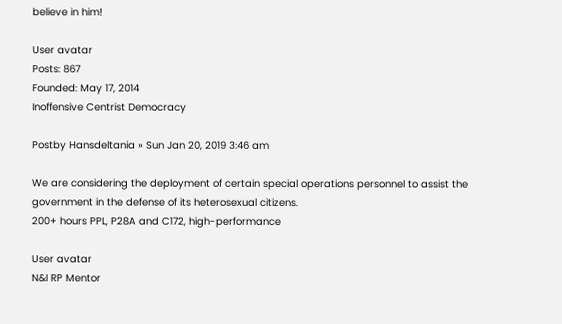believe in him!

User avatar
Posts: 867
Founded: May 17, 2014
Inoffensive Centrist Democracy

Postby Hansdeltania » Sun Jan 20, 2019 3:46 am

We are considering the deployment of certain special operations personnel to assist the government in the defense of its heterosexual citizens.
200+ hours PPL, P28A and C172, high-performance

User avatar
N&I RP Mentor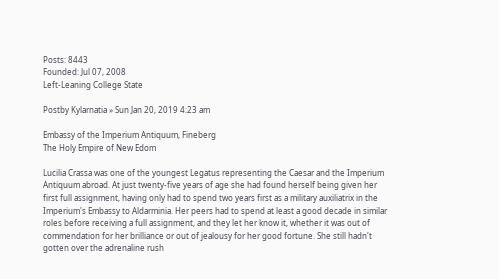Posts: 8443
Founded: Jul 07, 2008
Left-Leaning College State

Postby Kylarnatia » Sun Jan 20, 2019 4:23 am

Embassy of the Imperium Antiquum, Fineberg
The Holy Empire of New Edom

Lucilia Crassa was one of the youngest Legatus representing the Caesar and the Imperium Antiquum abroad. At just twenty-five years of age she had found herself being given her first full assignment, having only had to spend two years first as a military auxiliatrix in the Imperium's Embassy to Aldarminia. Her peers had to spend at least a good decade in similar roles before receiving a full assignment, and they let her know it, whether it was out of commendation for her brilliance or out of jealousy for her good fortune. She still hadn't gotten over the adrenaline rush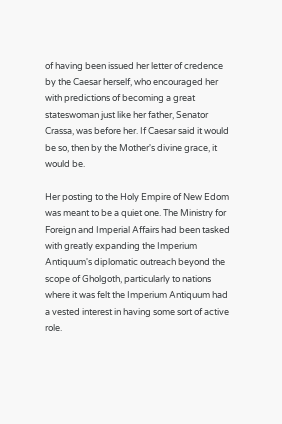of having been issued her letter of credence by the Caesar herself, who encouraged her with predictions of becoming a great stateswoman just like her father, Senator Crassa, was before her. If Caesar said it would be so, then by the Mother's divine grace, it would be.

Her posting to the Holy Empire of New Edom was meant to be a quiet one. The Ministry for Foreign and Imperial Affairs had been tasked with greatly expanding the Imperium Antiquum's diplomatic outreach beyond the scope of Gholgoth, particularly to nations where it was felt the Imperium Antiquum had a vested interest in having some sort of active role.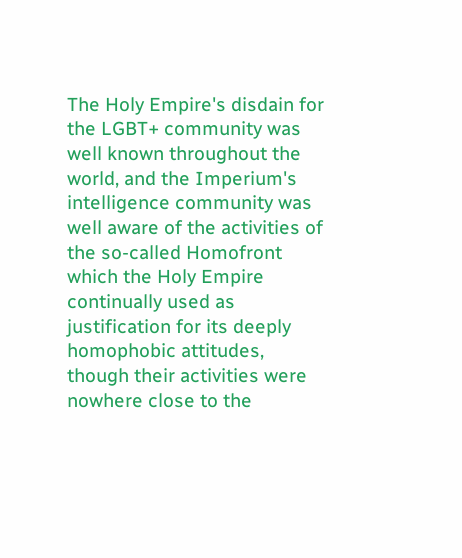The Holy Empire's disdain for the LGBT+ community was well known throughout the world, and the Imperium's intelligence community was well aware of the activities of the so-called Homofront which the Holy Empire continually used as justification for its deeply homophobic attitudes, though their activities were nowhere close to the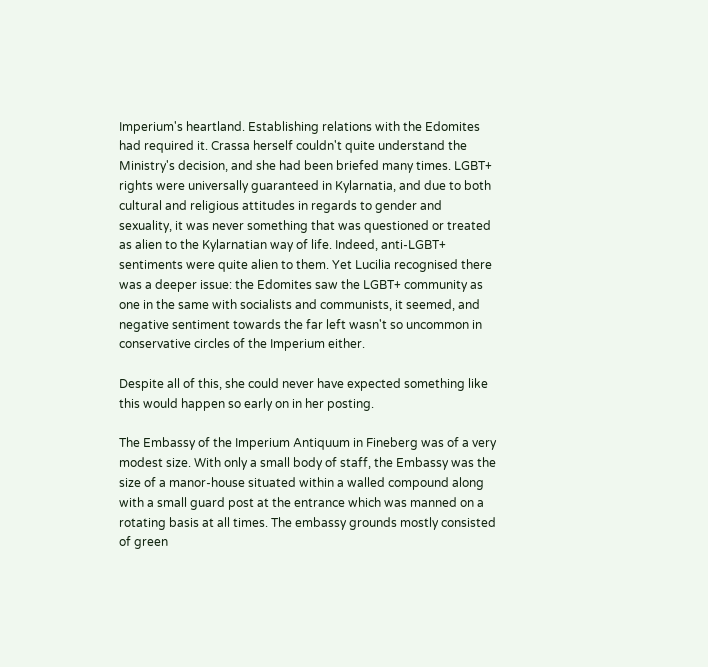Imperium's heartland. Establishing relations with the Edomites had required it. Crassa herself couldn't quite understand the Ministry's decision, and she had been briefed many times. LGBT+ rights were universally guaranteed in Kylarnatia, and due to both cultural and religious attitudes in regards to gender and sexuality, it was never something that was questioned or treated as alien to the Kylarnatian way of life. Indeed, anti-LGBT+ sentiments were quite alien to them. Yet Lucilia recognised there was a deeper issue: the Edomites saw the LGBT+ community as one in the same with socialists and communists, it seemed, and negative sentiment towards the far left wasn't so uncommon in conservative circles of the Imperium either.

Despite all of this, she could never have expected something like this would happen so early on in her posting.

The Embassy of the Imperium Antiquum in Fineberg was of a very modest size. With only a small body of staff, the Embassy was the size of a manor-house situated within a walled compound along with a small guard post at the entrance which was manned on a rotating basis at all times. The embassy grounds mostly consisted of green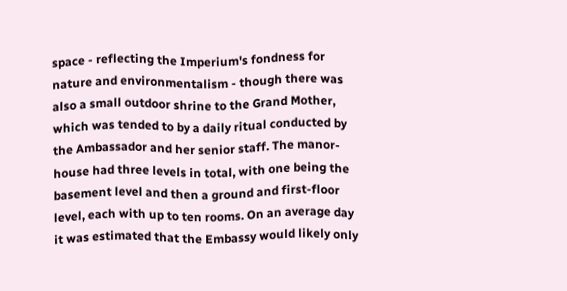space - reflecting the Imperium's fondness for nature and environmentalism - though there was also a small outdoor shrine to the Grand Mother, which was tended to by a daily ritual conducted by the Ambassador and her senior staff. The manor-house had three levels in total, with one being the basement level and then a ground and first-floor level, each with up to ten rooms. On an average day it was estimated that the Embassy would likely only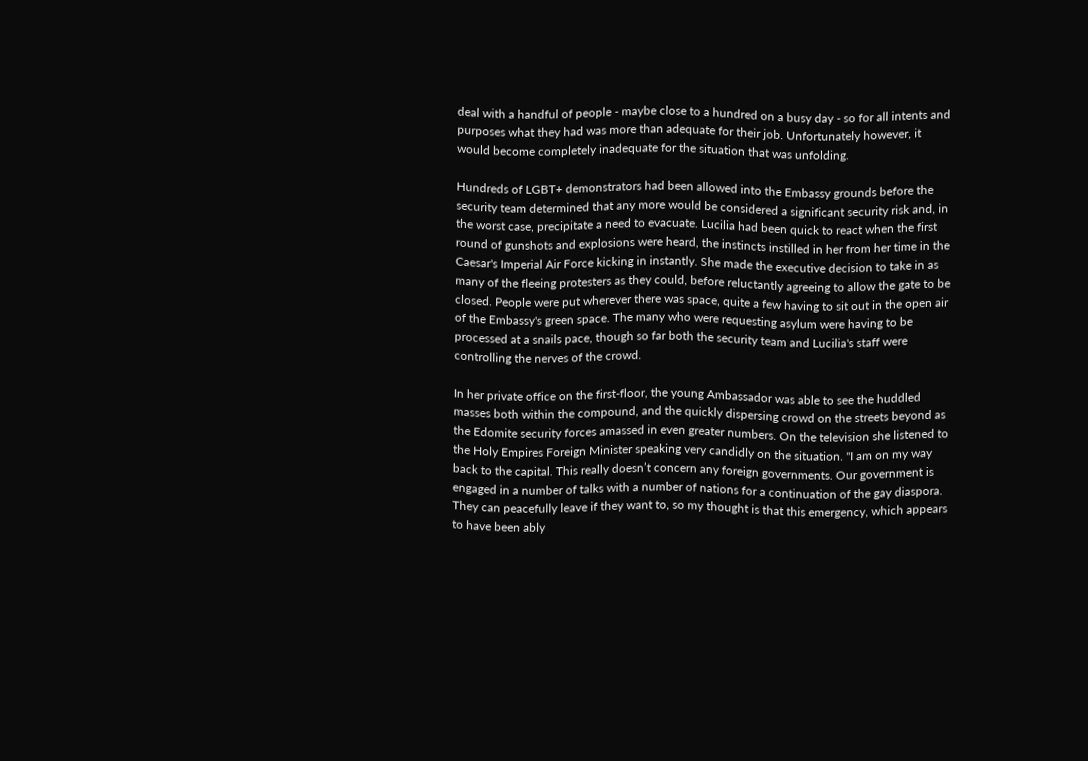deal with a handful of people - maybe close to a hundred on a busy day - so for all intents and purposes what they had was more than adequate for their job. Unfortunately however, it would become completely inadequate for the situation that was unfolding.

Hundreds of LGBT+ demonstrators had been allowed into the Embassy grounds before the security team determined that any more would be considered a significant security risk and, in the worst case, precipitate a need to evacuate. Lucilia had been quick to react when the first round of gunshots and explosions were heard, the instincts instilled in her from her time in the Caesar's Imperial Air Force kicking in instantly. She made the executive decision to take in as many of the fleeing protesters as they could, before reluctantly agreeing to allow the gate to be closed. People were put wherever there was space, quite a few having to sit out in the open air of the Embassy's green space. The many who were requesting asylum were having to be processed at a snails pace, though so far both the security team and Lucilia's staff were controlling the nerves of the crowd.

In her private office on the first-floor, the young Ambassador was able to see the huddled masses both within the compound, and the quickly dispersing crowd on the streets beyond as the Edomite security forces amassed in even greater numbers. On the television she listened to the Holy Empires Foreign Minister speaking very candidly on the situation. "I am on my way back to the capital. This really doesn’t concern any foreign governments. Our government is engaged in a number of talks with a number of nations for a continuation of the gay diaspora. They can peacefully leave if they want to, so my thought is that this emergency, which appears to have been ably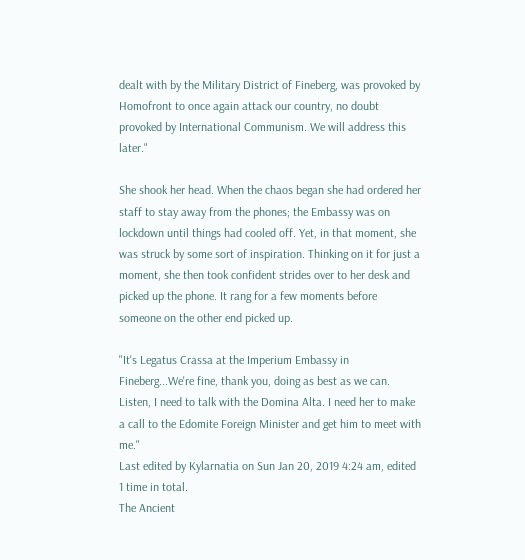dealt with by the Military District of Fineberg, was provoked by Homofront to once again attack our country, no doubt provoked by International Communism. We will address this later."

She shook her head. When the chaos began she had ordered her staff to stay away from the phones; the Embassy was on lockdown until things had cooled off. Yet, in that moment, she was struck by some sort of inspiration. Thinking on it for just a moment, she then took confident strides over to her desk and picked up the phone. It rang for a few moments before someone on the other end picked up.

"It's Legatus Crassa at the Imperium Embassy in Fineberg...We're fine, thank you, doing as best as we can. Listen, I need to talk with the Domina Alta. I need her to make a call to the Edomite Foreign Minister and get him to meet with me."
Last edited by Kylarnatia on Sun Jan 20, 2019 4:24 am, edited 1 time in total.
The Ancient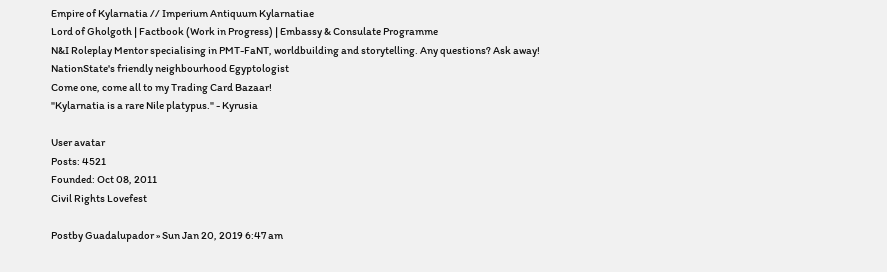Empire of Kylarnatia // Imperium Antiquum Kylarnatiae
Lord of Gholgoth | Factbook (Work in Progress) | Embassy & Consulate Programme
N&I Roleplay Mentor specialising in PMT-FaNT, worldbuilding and storytelling. Any questions? Ask away!
NationState's friendly neighbourhood Egyptologist
Come one, come all to my Trading Card Bazaar!
"Kylarnatia is a rare Nile platypus." - Kyrusia

User avatar
Posts: 4521
Founded: Oct 08, 2011
Civil Rights Lovefest

Postby Guadalupador » Sun Jan 20, 2019 6:47 am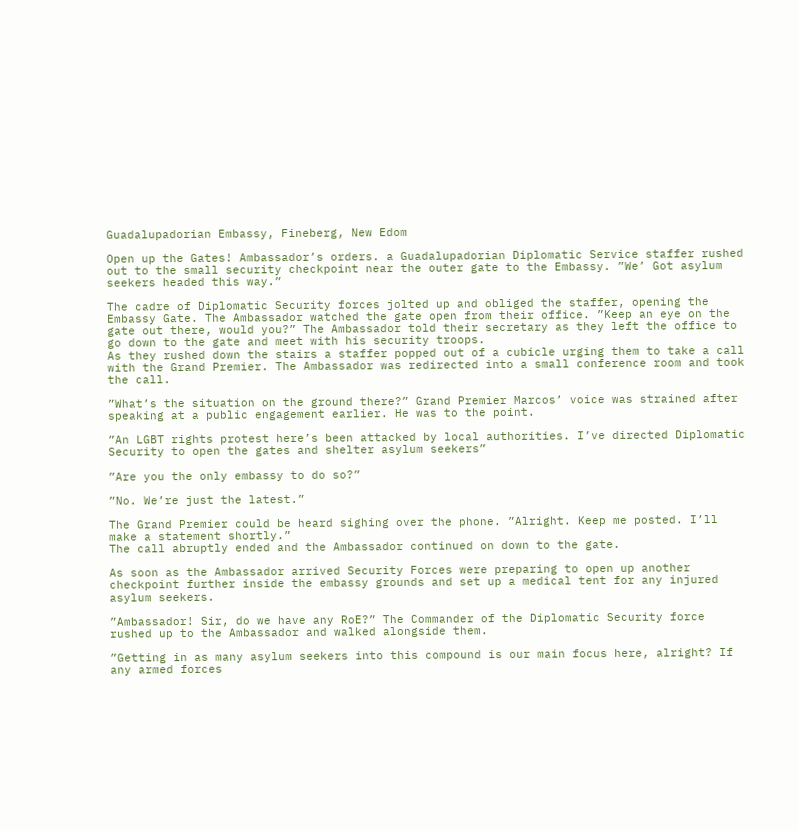Guadalupadorian Embassy, Fineberg, New Edom

Open up the Gates! Ambassador’s orders. a Guadalupadorian Diplomatic Service staffer rushed out to the small security checkpoint near the outer gate to the Embassy. ”We’ Got asylum seekers headed this way.”

The cadre of Diplomatic Security forces jolted up and obliged the staffer, opening the Embassy Gate. The Ambassador watched the gate open from their office. ”Keep an eye on the gate out there, would you?” The Ambassador told their secretary as they left the office to go down to the gate and meet with his security troops.
As they rushed down the stairs a staffer popped out of a cubicle urging them to take a call with the Grand Premier. The Ambassador was redirected into a small conference room and took the call.

”What’s the situation on the ground there?” Grand Premier Marcos’ voice was strained after speaking at a public engagement earlier. He was to the point.

”An LGBT rights protest here’s been attacked by local authorities. I’ve directed Diplomatic Security to open the gates and shelter asylum seekers”

”Are you the only embassy to do so?”

”No. We’re just the latest.”

The Grand Premier could be heard sighing over the phone. ”Alright. Keep me posted. I’ll make a statement shortly.”
The call abruptly ended and the Ambassador continued on down to the gate.

As soon as the Ambassador arrived Security Forces were preparing to open up another checkpoint further inside the embassy grounds and set up a medical tent for any injured asylum seekers.

”Ambassador! Sir, do we have any RoE?” The Commander of the Diplomatic Security force rushed up to the Ambassador and walked alongside them.

”Getting in as many asylum seekers into this compound is our main focus here, alright? If any armed forces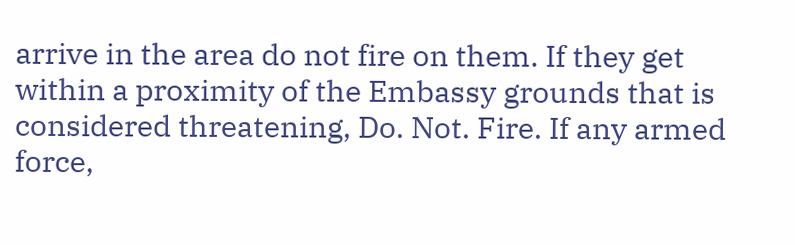arrive in the area do not fire on them. If they get within a proximity of the Embassy grounds that is considered threatening, Do. Not. Fire. If any armed force,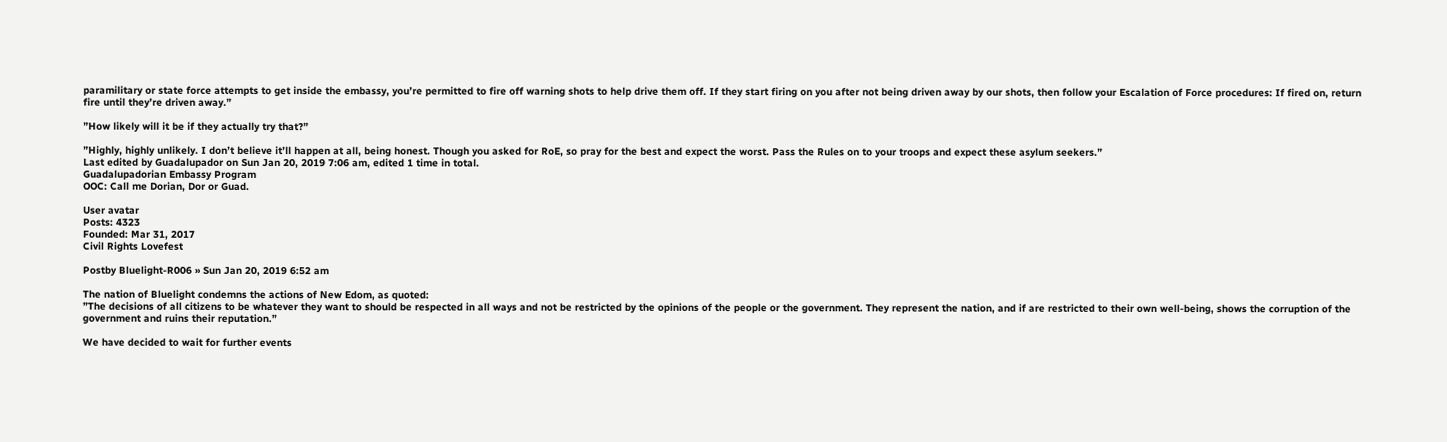paramilitary or state force attempts to get inside the embassy, you’re permitted to fire off warning shots to help drive them off. If they start firing on you after not being driven away by our shots, then follow your Escalation of Force procedures: If fired on, return fire until they’re driven away.”

”How likely will it be if they actually try that?”

”Highly, highly unlikely. I don’t believe it’ll happen at all, being honest. Though you asked for RoE, so pray for the best and expect the worst. Pass the Rules on to your troops and expect these asylum seekers.”
Last edited by Guadalupador on Sun Jan 20, 2019 7:06 am, edited 1 time in total.
Guadalupadorian Embassy Program
OOC: Call me Dorian, Dor or Guad.

User avatar
Posts: 4323
Founded: Mar 31, 2017
Civil Rights Lovefest

Postby Bluelight-R006 » Sun Jan 20, 2019 6:52 am

The nation of Bluelight condemns the actions of New Edom, as quoted:
”The decisions of all citizens to be whatever they want to should be respected in all ways and not be restricted by the opinions of the people or the government. They represent the nation, and if are restricted to their own well-being, shows the corruption of the government and ruins their reputation.”

We have decided to wait for further events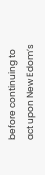before continuing to act upon New Edom’s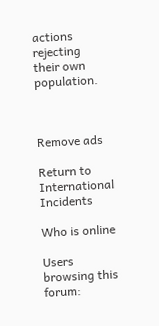actions rejecting their own population.



Remove ads

Return to International Incidents

Who is online

Users browsing this forum: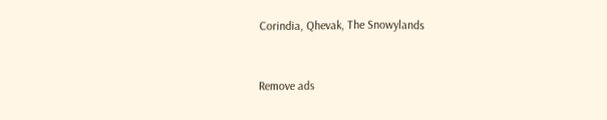Corindia, Qhevak, The Snowylands


Remove ads